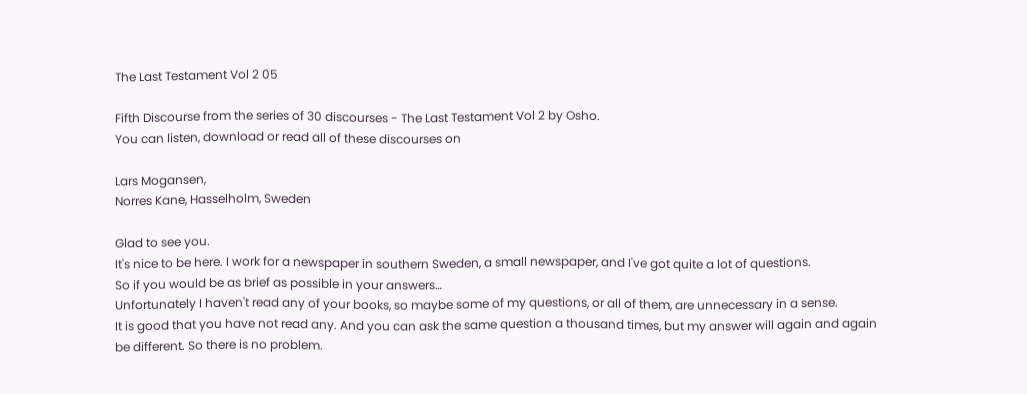The Last Testament Vol 2 05

Fifth Discourse from the series of 30 discourses - The Last Testament Vol 2 by Osho.
You can listen, download or read all of these discourses on

Lars Mogansen,
Norres Kane, Hasselholm, Sweden

Glad to see you.
It's nice to be here. I work for a newspaper in southern Sweden, a small newspaper, and I've got quite a lot of questions.
So if you would be as brief as possible in your answers…
Unfortunately I haven't read any of your books, so maybe some of my questions, or all of them, are unnecessary in a sense.
It is good that you have not read any. And you can ask the same question a thousand times, but my answer will again and again be different. So there is no problem.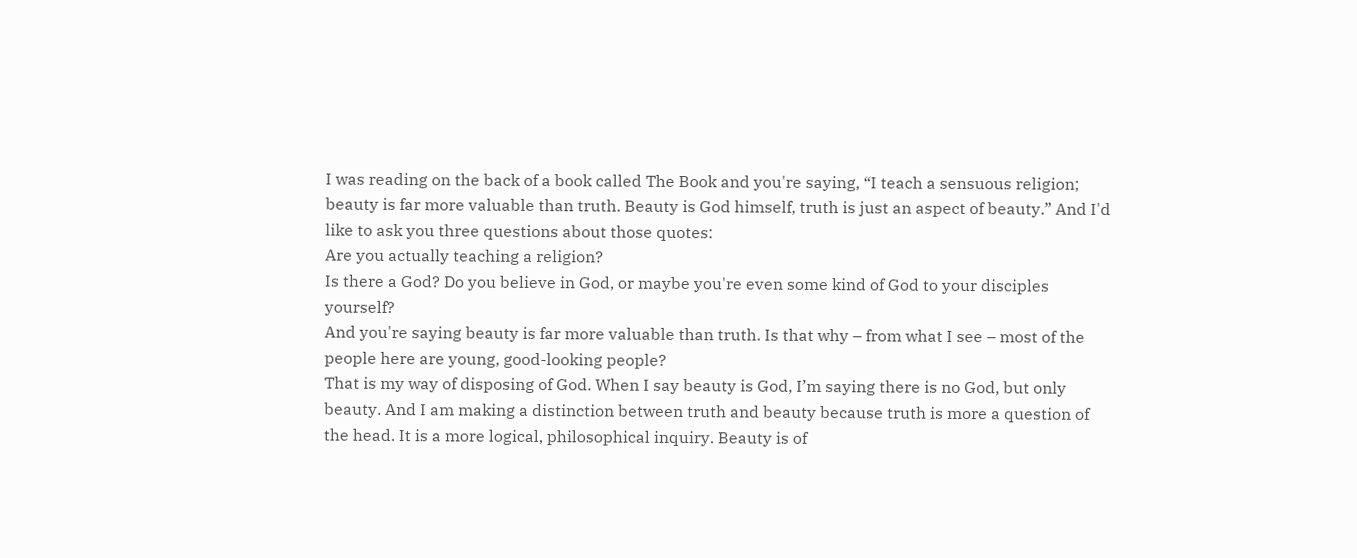I was reading on the back of a book called The Book and you're saying, “I teach a sensuous religion; beauty is far more valuable than truth. Beauty is God himself, truth is just an aspect of beauty.” And I'd like to ask you three questions about those quotes:
Are you actually teaching a religion?
Is there a God? Do you believe in God, or maybe you're even some kind of God to your disciples yourself?
And you're saying beauty is far more valuable than truth. Is that why – from what I see – most of the people here are young, good-looking people?
That is my way of disposing of God. When I say beauty is God, I’m saying there is no God, but only beauty. And I am making a distinction between truth and beauty because truth is more a question of the head. It is a more logical, philosophical inquiry. Beauty is of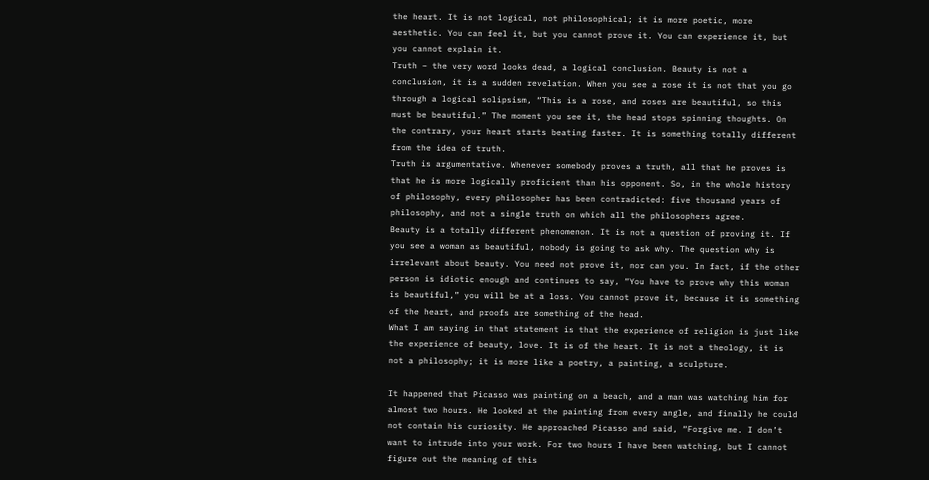the heart. It is not logical, not philosophical; it is more poetic, more aesthetic. You can feel it, but you cannot prove it. You can experience it, but you cannot explain it.
Truth – the very word looks dead, a logical conclusion. Beauty is not a conclusion, it is a sudden revelation. When you see a rose it is not that you go through a logical solipsism, “This is a rose, and roses are beautiful, so this must be beautiful.” The moment you see it, the head stops spinning thoughts. On the contrary, your heart starts beating faster. It is something totally different from the idea of truth.
Truth is argumentative. Whenever somebody proves a truth, all that he proves is that he is more logically proficient than his opponent. So, in the whole history of philosophy, every philosopher has been contradicted: five thousand years of philosophy, and not a single truth on which all the philosophers agree.
Beauty is a totally different phenomenon. It is not a question of proving it. If you see a woman as beautiful, nobody is going to ask why. The question why is irrelevant about beauty. You need not prove it, nor can you. In fact, if the other person is idiotic enough and continues to say, “You have to prove why this woman is beautiful,” you will be at a loss. You cannot prove it, because it is something of the heart, and proofs are something of the head.
What I am saying in that statement is that the experience of religion is just like the experience of beauty, love. It is of the heart. It is not a theology, it is not a philosophy; it is more like a poetry, a painting, a sculpture.

It happened that Picasso was painting on a beach, and a man was watching him for almost two hours. He looked at the painting from every angle, and finally he could not contain his curiosity. He approached Picasso and said, “Forgive me. I don’t want to intrude into your work. For two hours I have been watching, but I cannot figure out the meaning of this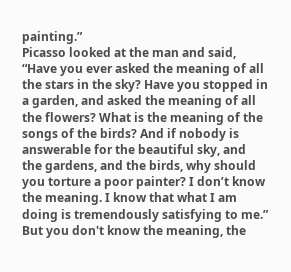painting.”
Picasso looked at the man and said, “Have you ever asked the meaning of all the stars in the sky? Have you stopped in a garden, and asked the meaning of all the flowers? What is the meaning of the songs of the birds? And if nobody is answerable for the beautiful sky, and the gardens, and the birds, why should you torture a poor painter? I don’t know the meaning. I know that what I am doing is tremendously satisfying to me.”
But you don't know the meaning, the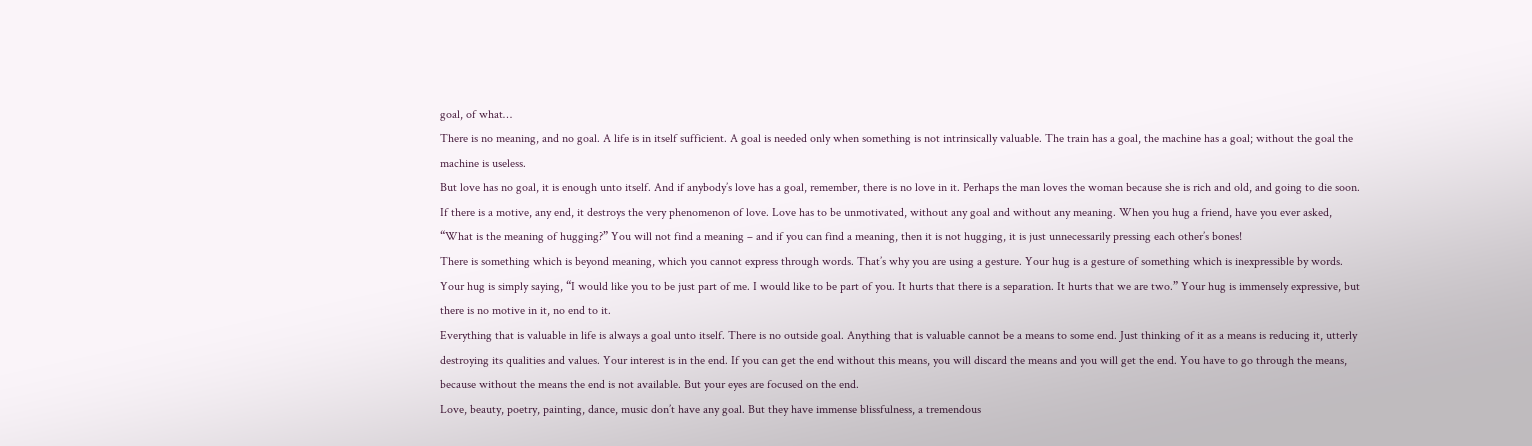goal, of what…
There is no meaning, and no goal. A life is in itself sufficient. A goal is needed only when something is not intrinsically valuable. The train has a goal, the machine has a goal; without the goal the machine is useless.
But love has no goal, it is enough unto itself. And if anybody’s love has a goal, remember, there is no love in it. Perhaps the man loves the woman because she is rich and old, and going to die soon. If there is a motive, any end, it destroys the very phenomenon of love. Love has to be unmotivated, without any goal and without any meaning. When you hug a friend, have you ever asked, “What is the meaning of hugging?” You will not find a meaning – and if you can find a meaning, then it is not hugging, it is just unnecessarily pressing each other’s bones!
There is something which is beyond meaning, which you cannot express through words. That’s why you are using a gesture. Your hug is a gesture of something which is inexpressible by words. Your hug is simply saying, “I would like you to be just part of me. I would like to be part of you. It hurts that there is a separation. It hurts that we are two.” Your hug is immensely expressive, but there is no motive in it, no end to it.
Everything that is valuable in life is always a goal unto itself. There is no outside goal. Anything that is valuable cannot be a means to some end. Just thinking of it as a means is reducing it, utterly destroying its qualities and values. Your interest is in the end. If you can get the end without this means, you will discard the means and you will get the end. You have to go through the means, because without the means the end is not available. But your eyes are focused on the end.
Love, beauty, poetry, painting, dance, music don’t have any goal. But they have immense blissfulness, a tremendous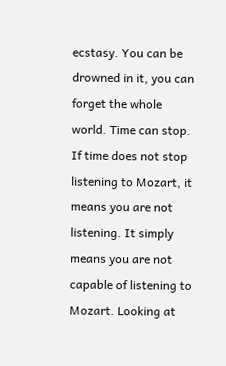ecstasy. You can be drowned in it, you can forget the whole world. Time can stop. If time does not stop listening to Mozart, it means you are not listening. It simply means you are not capable of listening to Mozart. Looking at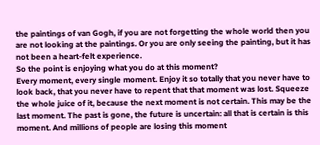the paintings of van Gogh, if you are not forgetting the whole world then you are not looking at the paintings. Or you are only seeing the painting, but it has not been a heart-felt experience.
So the point is enjoying what you do at this moment?
Every moment, every single moment. Enjoy it so totally that you never have to look back, that you never have to repent that that moment was lost. Squeeze the whole juice of it, because the next moment is not certain. This may be the last moment. The past is gone, the future is uncertain: all that is certain is this moment. And millions of people are losing this moment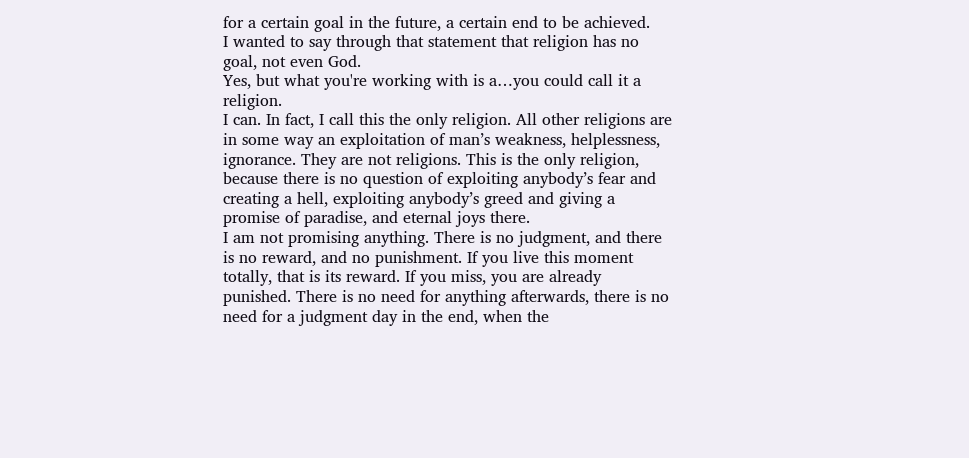for a certain goal in the future, a certain end to be achieved.
I wanted to say through that statement that religion has no goal, not even God.
Yes, but what you're working with is a…you could call it a religion.
I can. In fact, I call this the only religion. All other religions are in some way an exploitation of man’s weakness, helplessness, ignorance. They are not religions. This is the only religion, because there is no question of exploiting anybody’s fear and creating a hell, exploiting anybody’s greed and giving a promise of paradise, and eternal joys there.
I am not promising anything. There is no judgment, and there is no reward, and no punishment. If you live this moment totally, that is its reward. If you miss, you are already punished. There is no need for anything afterwards, there is no need for a judgment day in the end, when the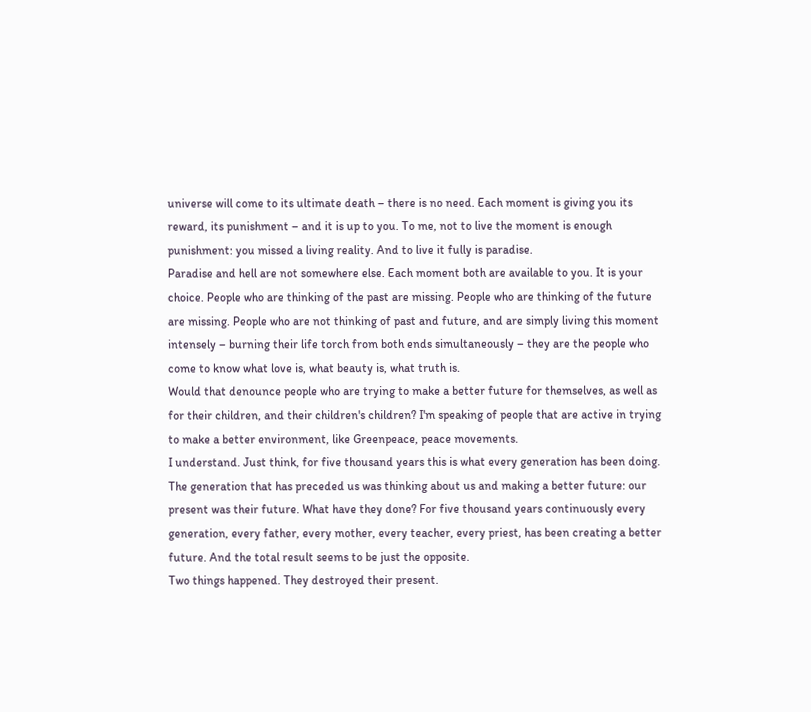universe will come to its ultimate death – there is no need. Each moment is giving you its reward, its punishment – and it is up to you. To me, not to live the moment is enough punishment: you missed a living reality. And to live it fully is paradise.
Paradise and hell are not somewhere else. Each moment both are available to you. It is your choice. People who are thinking of the past are missing. People who are thinking of the future are missing. People who are not thinking of past and future, and are simply living this moment intensely – burning their life torch from both ends simultaneously – they are the people who come to know what love is, what beauty is, what truth is.
Would that denounce people who are trying to make a better future for themselves, as well as for their children, and their children's children? I'm speaking of people that are active in trying to make a better environment, like Greenpeace, peace movements.
I understand. Just think, for five thousand years this is what every generation has been doing. The generation that has preceded us was thinking about us and making a better future: our present was their future. What have they done? For five thousand years continuously every generation, every father, every mother, every teacher, every priest, has been creating a better future. And the total result seems to be just the opposite.
Two things happened. They destroyed their present.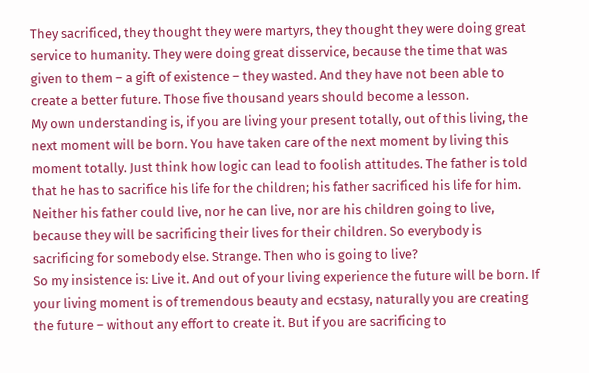They sacrificed, they thought they were martyrs, they thought they were doing great service to humanity. They were doing great disservice, because the time that was given to them – a gift of existence – they wasted. And they have not been able to create a better future. Those five thousand years should become a lesson.
My own understanding is, if you are living your present totally, out of this living, the next moment will be born. You have taken care of the next moment by living this moment totally. Just think how logic can lead to foolish attitudes. The father is told that he has to sacrifice his life for the children; his father sacrificed his life for him. Neither his father could live, nor he can live, nor are his children going to live, because they will be sacrificing their lives for their children. So everybody is sacrificing for somebody else. Strange. Then who is going to live?
So my insistence is: Live it. And out of your living experience the future will be born. If your living moment is of tremendous beauty and ecstasy, naturally you are creating the future – without any effort to create it. But if you are sacrificing to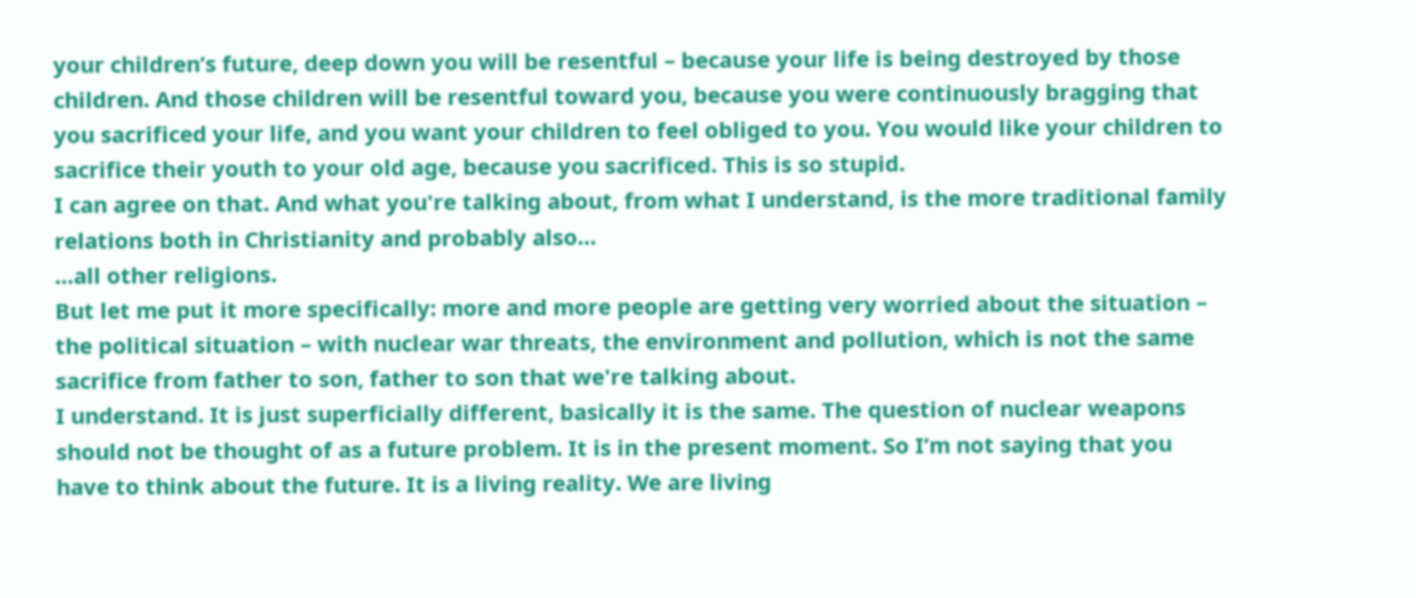your children’s future, deep down you will be resentful – because your life is being destroyed by those children. And those children will be resentful toward you, because you were continuously bragging that you sacrificed your life, and you want your children to feel obliged to you. You would like your children to sacrifice their youth to your old age, because you sacrificed. This is so stupid.
I can agree on that. And what you're talking about, from what I understand, is the more traditional family relations both in Christianity and probably also…
…all other religions.
But let me put it more specifically: more and more people are getting very worried about the situation – the political situation – with nuclear war threats, the environment and pollution, which is not the same sacrifice from father to son, father to son that we're talking about.
I understand. It is just superficially different, basically it is the same. The question of nuclear weapons should not be thought of as a future problem. It is in the present moment. So I’m not saying that you have to think about the future. It is a living reality. We are living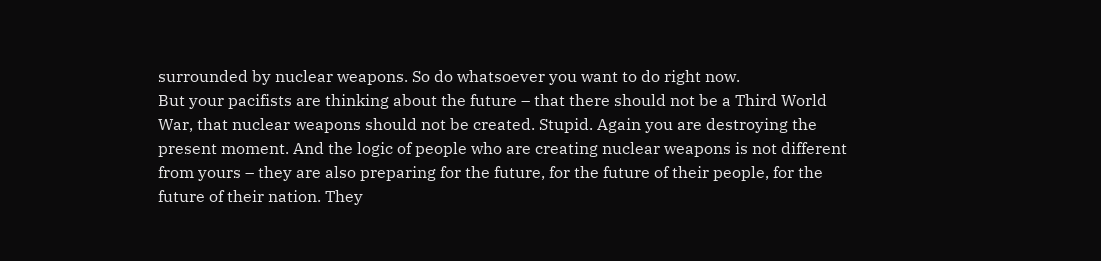surrounded by nuclear weapons. So do whatsoever you want to do right now.
But your pacifists are thinking about the future – that there should not be a Third World War, that nuclear weapons should not be created. Stupid. Again you are destroying the present moment. And the logic of people who are creating nuclear weapons is not different from yours – they are also preparing for the future, for the future of their people, for the future of their nation. They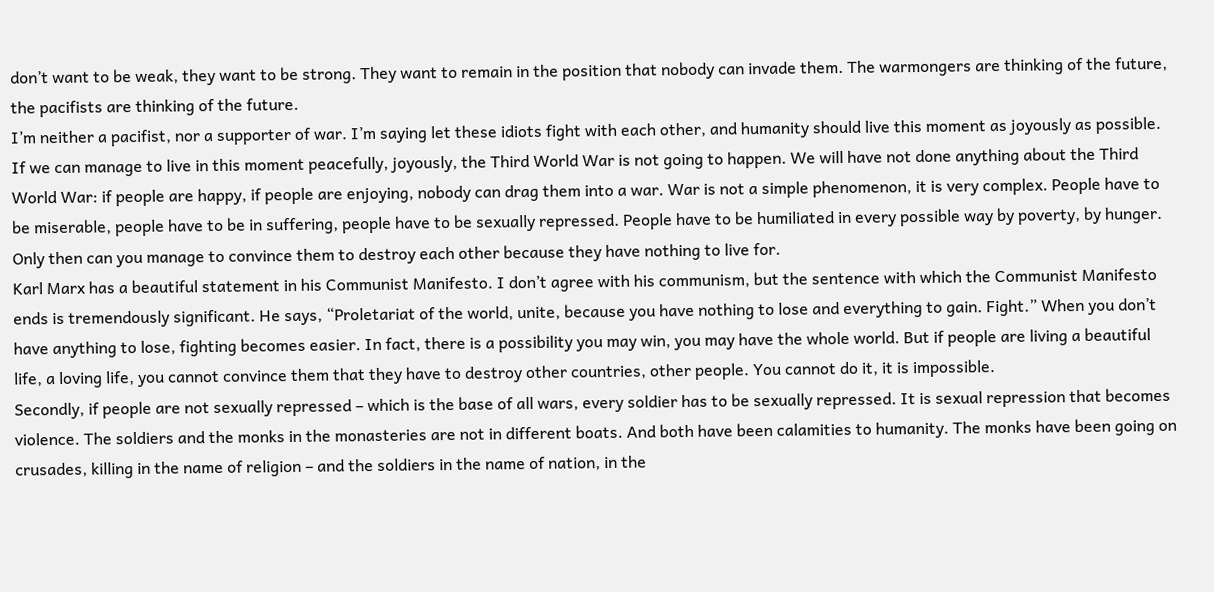don’t want to be weak, they want to be strong. They want to remain in the position that nobody can invade them. The warmongers are thinking of the future, the pacifists are thinking of the future.
I’m neither a pacifist, nor a supporter of war. I’m saying let these idiots fight with each other, and humanity should live this moment as joyously as possible. If we can manage to live in this moment peacefully, joyously, the Third World War is not going to happen. We will have not done anything about the Third World War: if people are happy, if people are enjoying, nobody can drag them into a war. War is not a simple phenomenon, it is very complex. People have to be miserable, people have to be in suffering, people have to be sexually repressed. People have to be humiliated in every possible way by poverty, by hunger. Only then can you manage to convince them to destroy each other because they have nothing to live for.
Karl Marx has a beautiful statement in his Communist Manifesto. I don’t agree with his communism, but the sentence with which the Communist Manifesto ends is tremendously significant. He says, “Proletariat of the world, unite, because you have nothing to lose and everything to gain. Fight.” When you don’t have anything to lose, fighting becomes easier. In fact, there is a possibility you may win, you may have the whole world. But if people are living a beautiful life, a loving life, you cannot convince them that they have to destroy other countries, other people. You cannot do it, it is impossible.
Secondly, if people are not sexually repressed – which is the base of all wars, every soldier has to be sexually repressed. It is sexual repression that becomes violence. The soldiers and the monks in the monasteries are not in different boats. And both have been calamities to humanity. The monks have been going on crusades, killing in the name of religion – and the soldiers in the name of nation, in the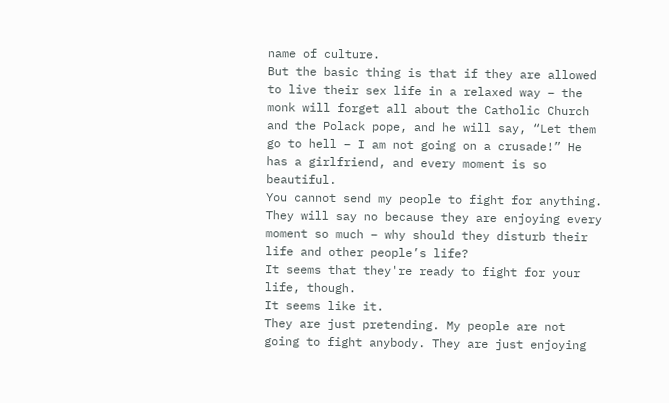name of culture.
But the basic thing is that if they are allowed to live their sex life in a relaxed way – the monk will forget all about the Catholic Church and the Polack pope, and he will say, “Let them go to hell – I am not going on a crusade!” He has a girlfriend, and every moment is so beautiful.
You cannot send my people to fight for anything. They will say no because they are enjoying every moment so much – why should they disturb their life and other people’s life?
It seems that they're ready to fight for your life, though.
It seems like it.
They are just pretending. My people are not going to fight anybody. They are just enjoying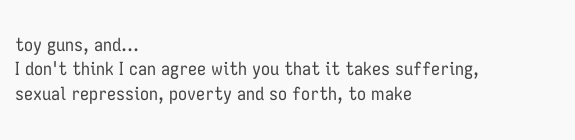toy guns, and…
I don't think I can agree with you that it takes suffering, sexual repression, poverty and so forth, to make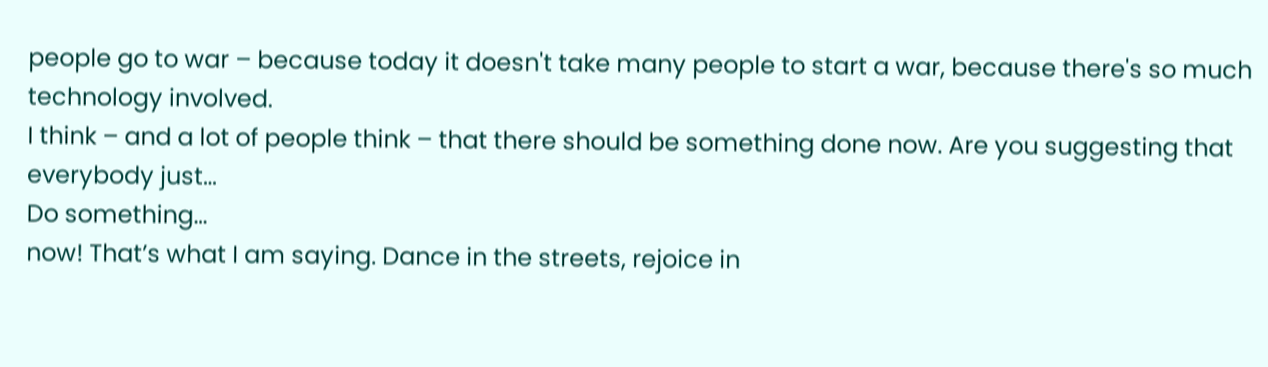people go to war – because today it doesn't take many people to start a war, because there's so much technology involved.
I think – and a lot of people think – that there should be something done now. Are you suggesting that everybody just…
Do something…
now! That’s what I am saying. Dance in the streets, rejoice in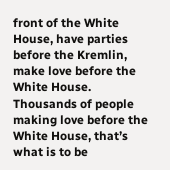front of the White House, have parties before the Kremlin, make love before the White House. Thousands of people making love before the White House, that’s what is to be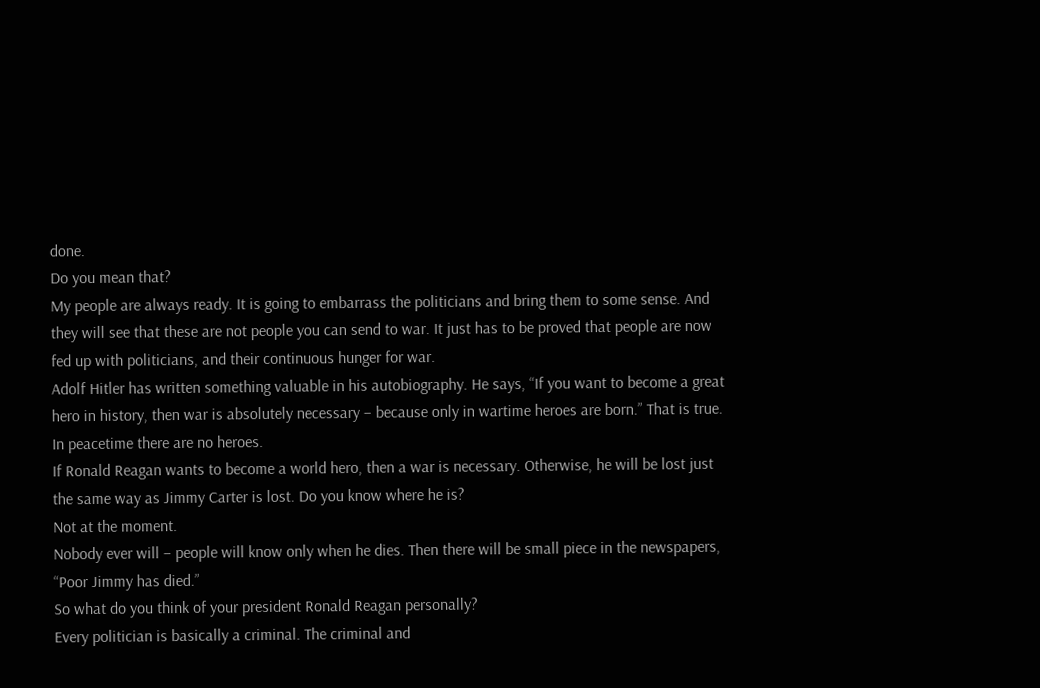done.
Do you mean that?
My people are always ready. It is going to embarrass the politicians and bring them to some sense. And they will see that these are not people you can send to war. It just has to be proved that people are now fed up with politicians, and their continuous hunger for war.
Adolf Hitler has written something valuable in his autobiography. He says, “If you want to become a great hero in history, then war is absolutely necessary – because only in wartime heroes are born.” That is true. In peacetime there are no heroes.
If Ronald Reagan wants to become a world hero, then a war is necessary. Otherwise, he will be lost just the same way as Jimmy Carter is lost. Do you know where he is?
Not at the moment.
Nobody ever will – people will know only when he dies. Then there will be small piece in the newspapers, “Poor Jimmy has died.”
So what do you think of your president Ronald Reagan personally?
Every politician is basically a criminal. The criminal and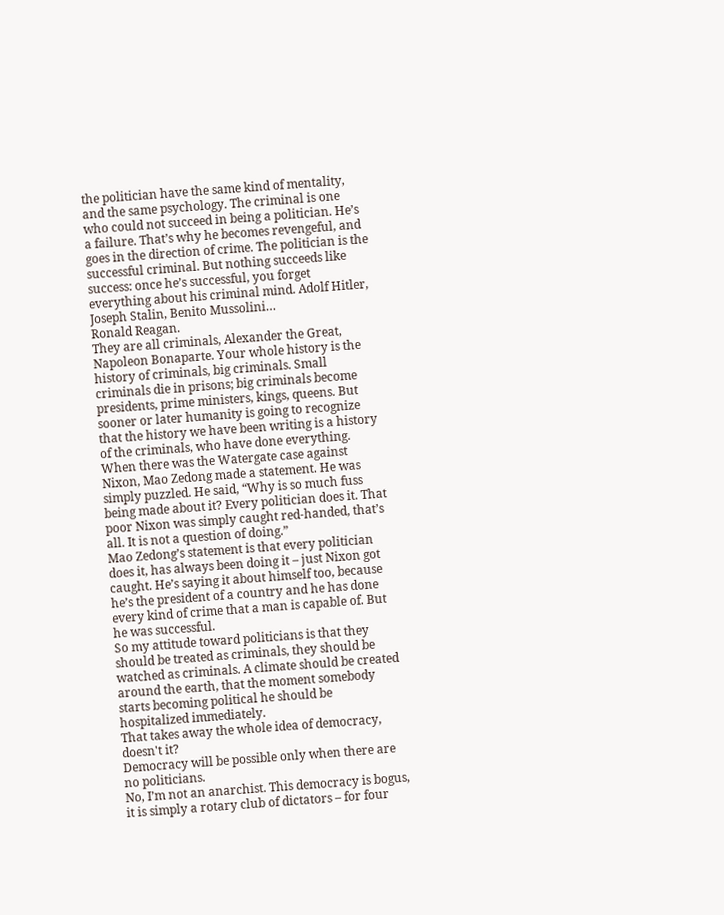the politician have the same kind of mentality, and the same psychology. The criminal is one who could not succeed in being a politician. He’s a failure. That’s why he becomes revengeful, and goes in the direction of crime. The politician is the successful criminal. But nothing succeeds like success: once he’s successful, you forget everything about his criminal mind. Adolf Hitler, Joseph Stalin, Benito Mussolini…
Ronald Reagan.
They are all criminals, Alexander the Great, Napoleon Bonaparte. Your whole history is the history of criminals, big criminals. Small criminals die in prisons; big criminals become presidents, prime ministers, kings, queens. But sooner or later humanity is going to recognize that the history we have been writing is a history of the criminals, who have done everything.
When there was the Watergate case against Nixon, Mao Zedong made a statement. He was simply puzzled. He said, “Why is so much fuss being made about it? Every politician does it. That poor Nixon was simply caught red-handed, that’s all. It is not a question of doing.”
Mao Zedong’s statement is that every politician does it, has always been doing it – just Nixon got caught. He’s saying it about himself too, because he’s the president of a country and he has done every kind of crime that a man is capable of. But he was successful.
So my attitude toward politicians is that they should be treated as criminals, they should be watched as criminals. A climate should be created around the earth, that the moment somebody starts becoming political he should be hospitalized immediately.
That takes away the whole idea of democracy, doesn't it?
Democracy will be possible only when there are no politicians.
No, I’m not an anarchist. This democracy is bogus, it is simply a rotary club of dictators – for four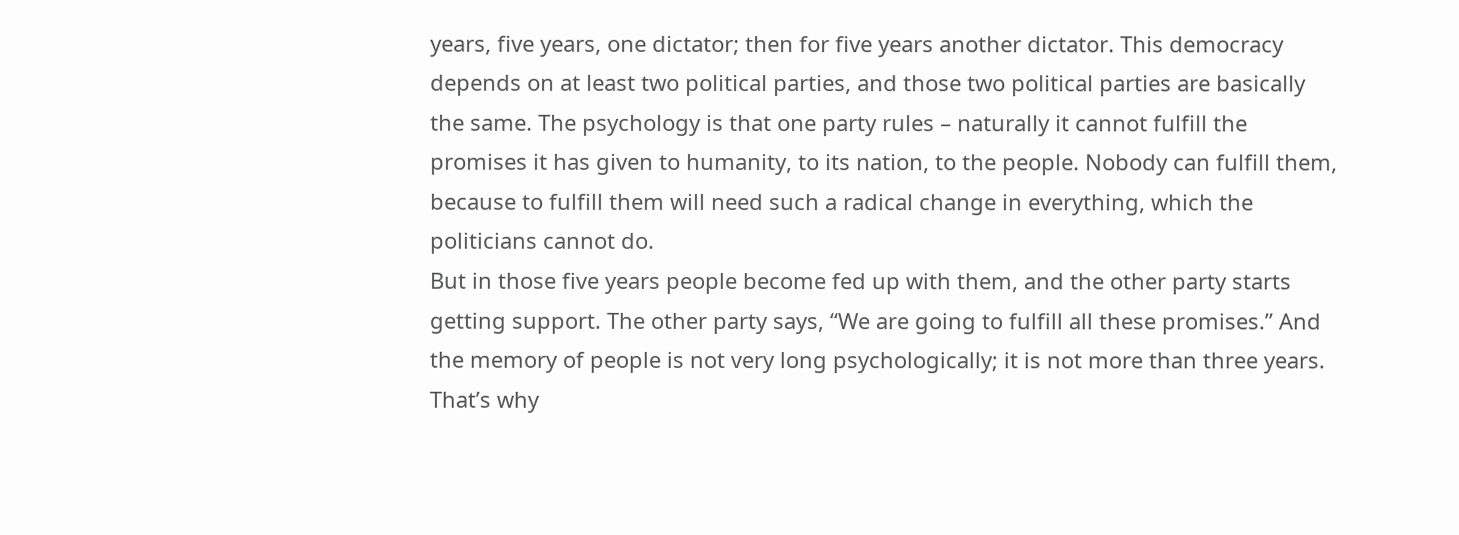years, five years, one dictator; then for five years another dictator. This democracy depends on at least two political parties, and those two political parties are basically the same. The psychology is that one party rules – naturally it cannot fulfill the promises it has given to humanity, to its nation, to the people. Nobody can fulfill them, because to fulfill them will need such a radical change in everything, which the politicians cannot do.
But in those five years people become fed up with them, and the other party starts getting support. The other party says, “We are going to fulfill all these promises.” And the memory of people is not very long psychologically; it is not more than three years. That’s why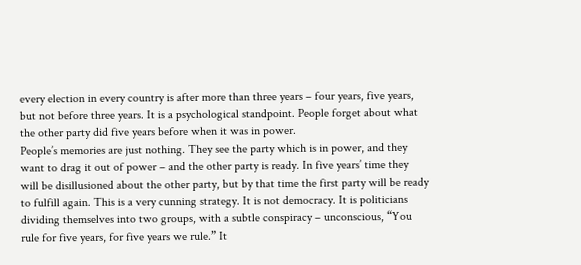every election in every country is after more than three years – four years, five years, but not before three years. It is a psychological standpoint. People forget about what the other party did five years before when it was in power.
People’s memories are just nothing. They see the party which is in power, and they want to drag it out of power – and the other party is ready. In five years’ time they will be disillusioned about the other party, but by that time the first party will be ready to fulfill again. This is a very cunning strategy. It is not democracy. It is politicians dividing themselves into two groups, with a subtle conspiracy – unconscious, “You rule for five years, for five years we rule.” It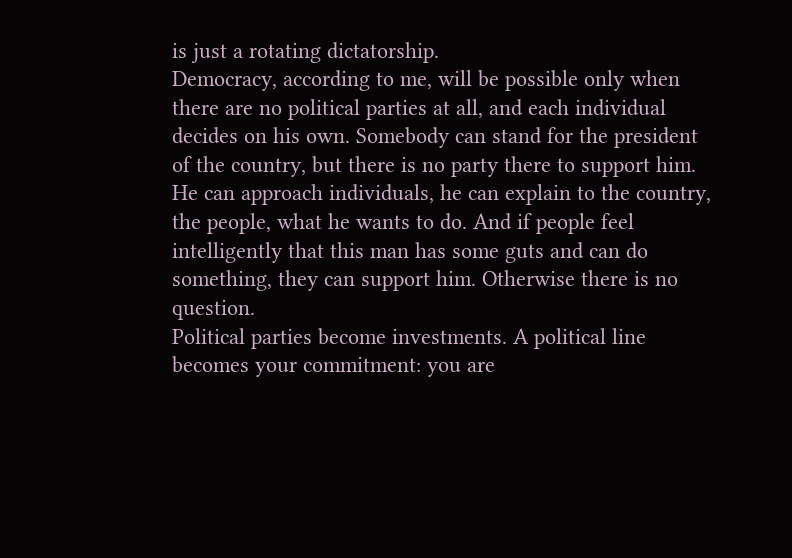is just a rotating dictatorship.
Democracy, according to me, will be possible only when there are no political parties at all, and each individual decides on his own. Somebody can stand for the president of the country, but there is no party there to support him. He can approach individuals, he can explain to the country, the people, what he wants to do. And if people feel intelligently that this man has some guts and can do something, they can support him. Otherwise there is no question.
Political parties become investments. A political line becomes your commitment: you are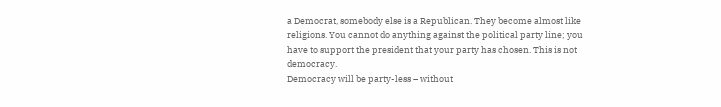a Democrat, somebody else is a Republican. They become almost like religions. You cannot do anything against the political party line; you have to support the president that your party has chosen. This is not democracy.
Democracy will be party-less – without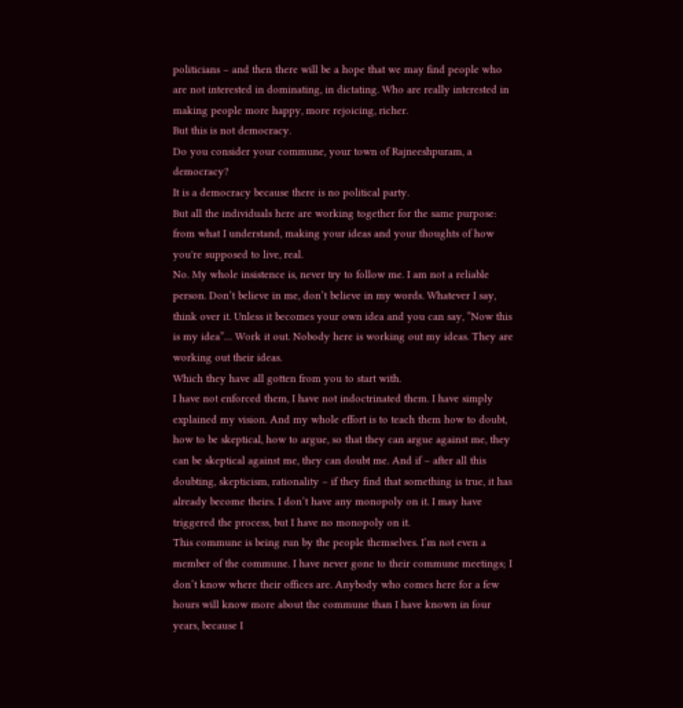politicians – and then there will be a hope that we may find people who are not interested in dominating, in dictating. Who are really interested in making people more happy, more rejoicing, richer.
But this is not democracy.
Do you consider your commune, your town of Rajneeshpuram, a democracy?
It is a democracy because there is no political party.
But all the individuals here are working together for the same purpose: from what I understand, making your ideas and your thoughts of how you're supposed to live, real.
No. My whole insistence is, never try to follow me. I am not a reliable person. Don’t believe in me, don’t believe in my words. Whatever I say, think over it. Unless it becomes your own idea and you can say, “Now this is my idea”… Work it out. Nobody here is working out my ideas. They are working out their ideas.
Which they have all gotten from you to start with.
I have not enforced them, I have not indoctrinated them. I have simply explained my vision. And my whole effort is to teach them how to doubt, how to be skeptical, how to argue, so that they can argue against me, they can be skeptical against me, they can doubt me. And if – after all this doubting, skepticism, rationality – if they find that something is true, it has already become theirs. I don’t have any monopoly on it. I may have triggered the process, but I have no monopoly on it.
This commune is being run by the people themselves. I’m not even a member of the commune. I have never gone to their commune meetings; I don’t know where their offices are. Anybody who comes here for a few hours will know more about the commune than I have known in four years, because I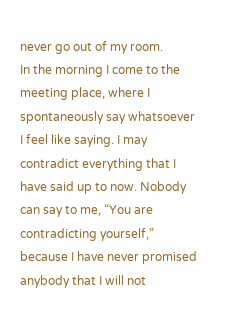never go out of my room.
In the morning I come to the meeting place, where I spontaneously say whatsoever I feel like saying. I may contradict everything that I have said up to now. Nobody can say to me, “You are contradicting yourself,” because I have never promised anybody that I will not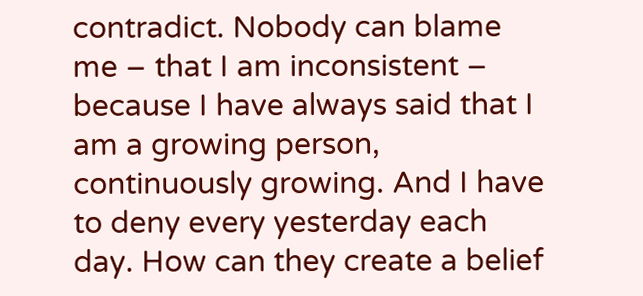contradict. Nobody can blame me – that I am inconsistent – because I have always said that I am a growing person, continuously growing. And I have to deny every yesterday each day. How can they create a belief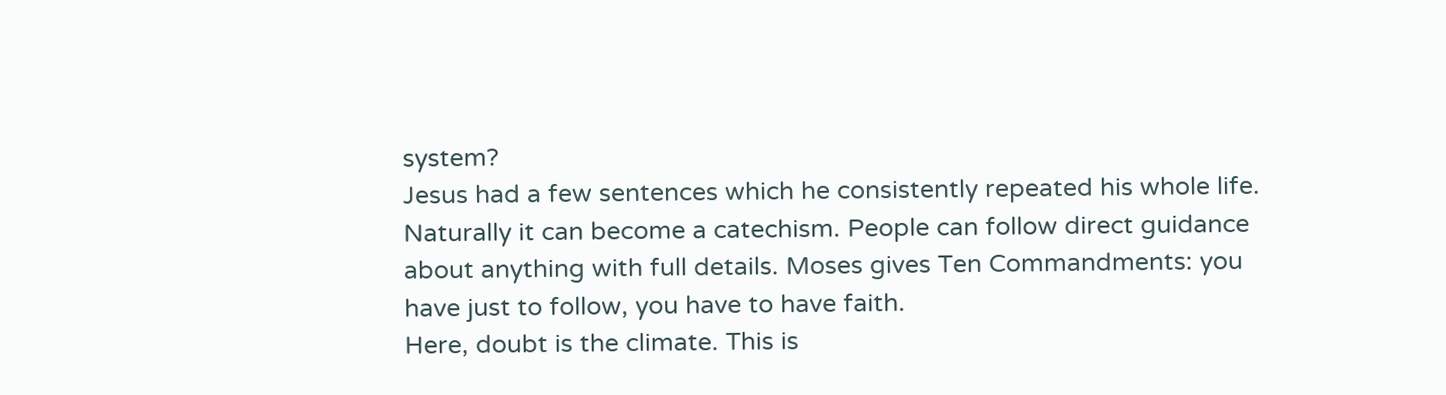system?
Jesus had a few sentences which he consistently repeated his whole life. Naturally it can become a catechism. People can follow direct guidance about anything with full details. Moses gives Ten Commandments: you have just to follow, you have to have faith.
Here, doubt is the climate. This is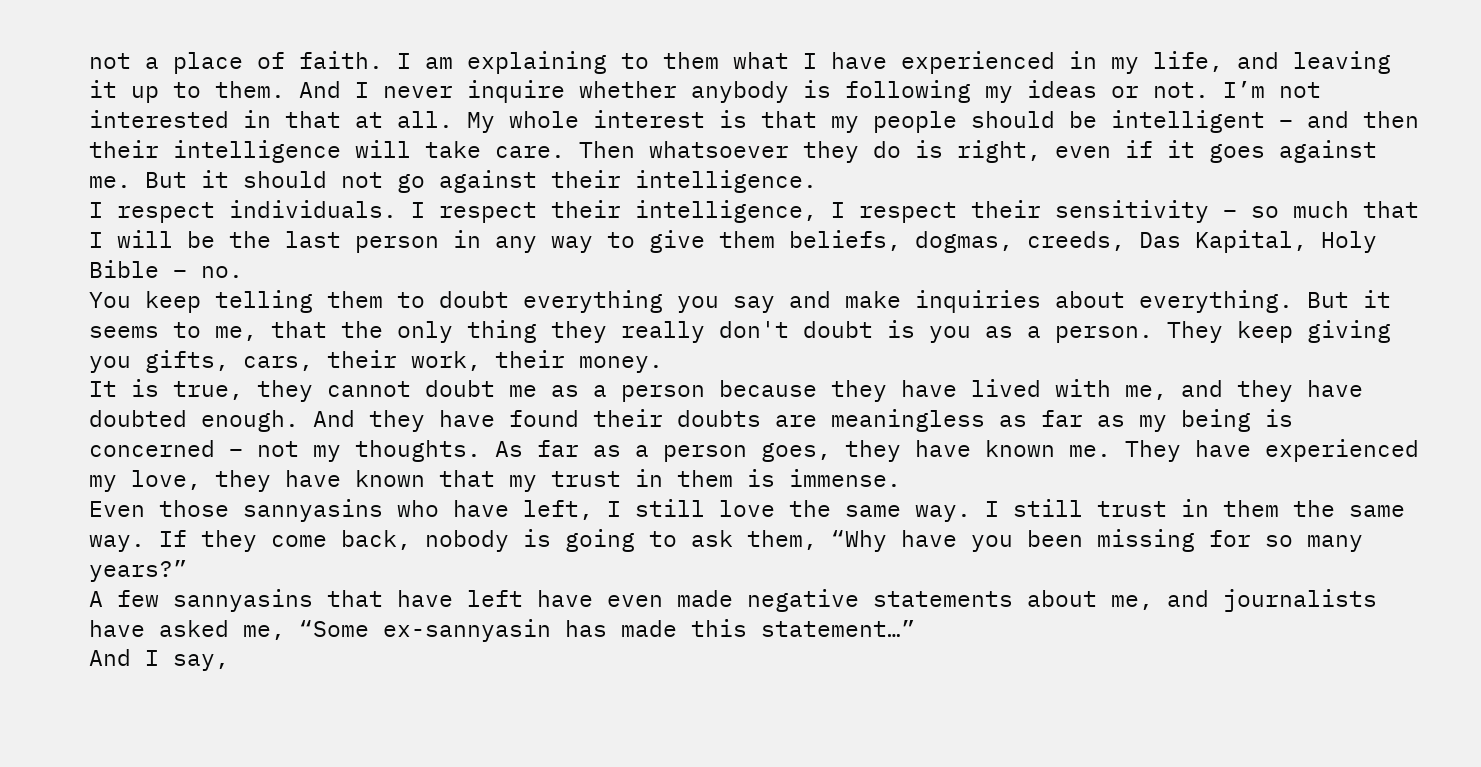not a place of faith. I am explaining to them what I have experienced in my life, and leaving it up to them. And I never inquire whether anybody is following my ideas or not. I’m not interested in that at all. My whole interest is that my people should be intelligent – and then their intelligence will take care. Then whatsoever they do is right, even if it goes against me. But it should not go against their intelligence.
I respect individuals. I respect their intelligence, I respect their sensitivity – so much that I will be the last person in any way to give them beliefs, dogmas, creeds, Das Kapital, Holy Bible – no.
You keep telling them to doubt everything you say and make inquiries about everything. But it seems to me, that the only thing they really don't doubt is you as a person. They keep giving you gifts, cars, their work, their money.
It is true, they cannot doubt me as a person because they have lived with me, and they have doubted enough. And they have found their doubts are meaningless as far as my being is concerned – not my thoughts. As far as a person goes, they have known me. They have experienced my love, they have known that my trust in them is immense.
Even those sannyasins who have left, I still love the same way. I still trust in them the same way. If they come back, nobody is going to ask them, “Why have you been missing for so many years?”
A few sannyasins that have left have even made negative statements about me, and journalists have asked me, “Some ex-sannyasin has made this statement…”
And I say,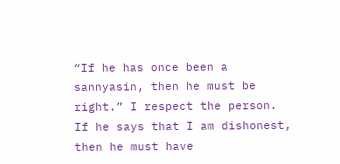“If he has once been a sannyasin, then he must be right.” I respect the person. If he says that I am dishonest, then he must have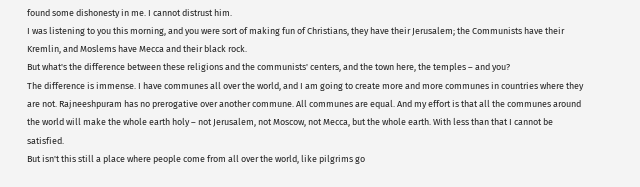found some dishonesty in me. I cannot distrust him.
I was listening to you this morning, and you were sort of making fun of Christians, they have their Jerusalem; the Communists have their Kremlin, and Moslems have Mecca and their black rock.
But what's the difference between these religions and the communists' centers, and the town here, the temples – and you?
The difference is immense. I have communes all over the world, and I am going to create more and more communes in countries where they are not. Rajneeshpuram has no prerogative over another commune. All communes are equal. And my effort is that all the communes around the world will make the whole earth holy – not Jerusalem, not Moscow, not Mecca, but the whole earth. With less than that I cannot be satisfied.
But isn't this still a place where people come from all over the world, like pilgrims go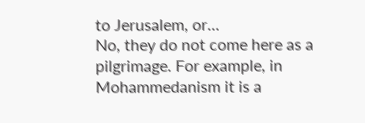to Jerusalem, or…
No, they do not come here as a pilgrimage. For example, in Mohammedanism it is a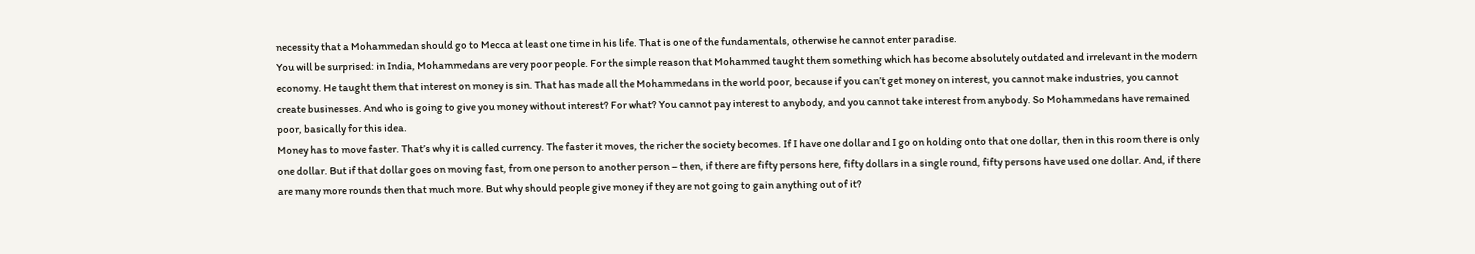necessity that a Mohammedan should go to Mecca at least one time in his life. That is one of the fundamentals, otherwise he cannot enter paradise.
You will be surprised: in India, Mohammedans are very poor people. For the simple reason that Mohammed taught them something which has become absolutely outdated and irrelevant in the modern economy. He taught them that interest on money is sin. That has made all the Mohammedans in the world poor, because if you can’t get money on interest, you cannot make industries, you cannot create businesses. And who is going to give you money without interest? For what? You cannot pay interest to anybody, and you cannot take interest from anybody. So Mohammedans have remained poor, basically for this idea.
Money has to move faster. That’s why it is called currency. The faster it moves, the richer the society becomes. If I have one dollar and I go on holding onto that one dollar, then in this room there is only one dollar. But if that dollar goes on moving fast, from one person to another person – then, if there are fifty persons here, fifty dollars in a single round, fifty persons have used one dollar. And, if there are many more rounds then that much more. But why should people give money if they are not going to gain anything out of it?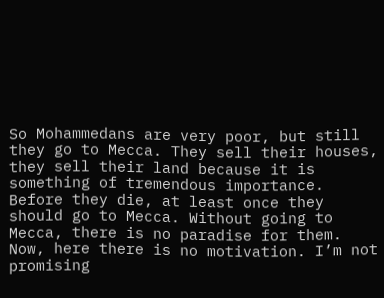So Mohammedans are very poor, but still they go to Mecca. They sell their houses, they sell their land because it is something of tremendous importance. Before they die, at least once they should go to Mecca. Without going to Mecca, there is no paradise for them.
Now, here there is no motivation. I’m not promising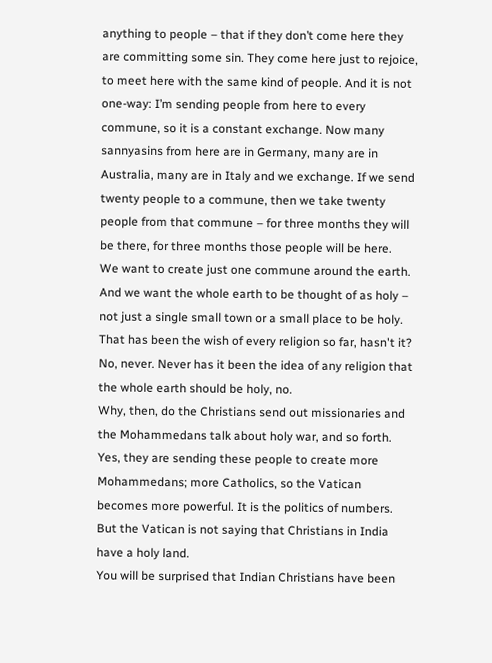anything to people – that if they don’t come here they are committing some sin. They come here just to rejoice, to meet here with the same kind of people. And it is not one-way: I’m sending people from here to every commune, so it is a constant exchange. Now many sannyasins from here are in Germany, many are in Australia, many are in Italy and we exchange. If we send twenty people to a commune, then we take twenty people from that commune – for three months they will be there, for three months those people will be here.
We want to create just one commune around the earth. And we want the whole earth to be thought of as holy – not just a single small town or a small place to be holy.
That has been the wish of every religion so far, hasn't it?
No, never. Never has it been the idea of any religion that the whole earth should be holy, no.
Why, then, do the Christians send out missionaries and the Mohammedans talk about holy war, and so forth.
Yes, they are sending these people to create more Mohammedans; more Catholics, so the Vatican becomes more powerful. It is the politics of numbers. But the Vatican is not saying that Christians in India have a holy land.
You will be surprised that Indian Christians have been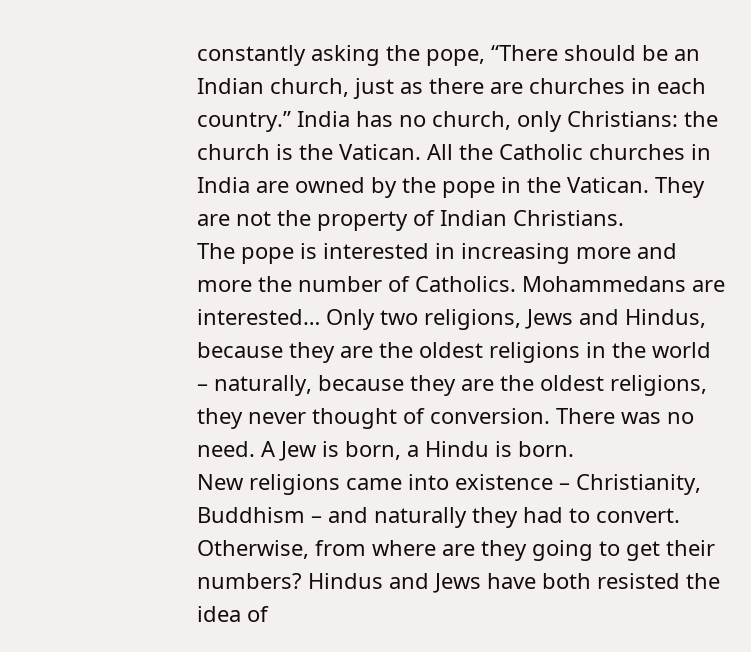constantly asking the pope, “There should be an Indian church, just as there are churches in each country.” India has no church, only Christians: the church is the Vatican. All the Catholic churches in India are owned by the pope in the Vatican. They are not the property of Indian Christians.
The pope is interested in increasing more and more the number of Catholics. Mohammedans are interested… Only two religions, Jews and Hindus, because they are the oldest religions in the world – naturally, because they are the oldest religions, they never thought of conversion. There was no need. A Jew is born, a Hindu is born.
New religions came into existence – Christianity, Buddhism – and naturally they had to convert. Otherwise, from where are they going to get their numbers? Hindus and Jews have both resisted the idea of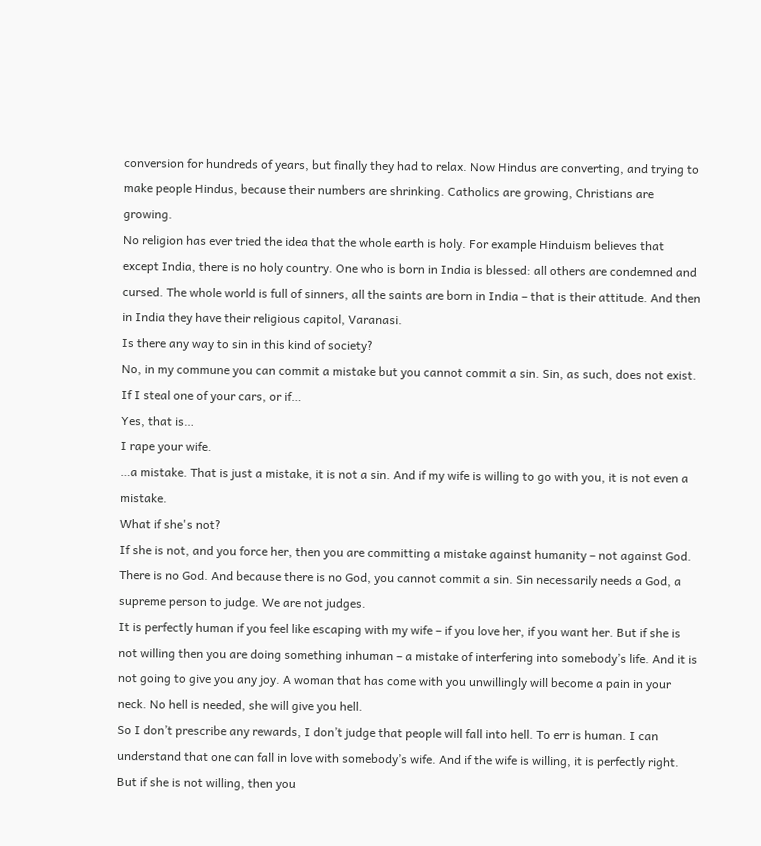conversion for hundreds of years, but finally they had to relax. Now Hindus are converting, and trying to make people Hindus, because their numbers are shrinking. Catholics are growing, Christians are growing.
No religion has ever tried the idea that the whole earth is holy. For example Hinduism believes that except India, there is no holy country. One who is born in India is blessed: all others are condemned and cursed. The whole world is full of sinners, all the saints are born in India – that is their attitude. And then in India they have their religious capitol, Varanasi.
Is there any way to sin in this kind of society?
No, in my commune you can commit a mistake but you cannot commit a sin. Sin, as such, does not exist.
If I steal one of your cars, or if…
Yes, that is…
I rape your wife.
…a mistake. That is just a mistake, it is not a sin. And if my wife is willing to go with you, it is not even a mistake.
What if she's not?
If she is not, and you force her, then you are committing a mistake against humanity – not against God. There is no God. And because there is no God, you cannot commit a sin. Sin necessarily needs a God, a supreme person to judge. We are not judges.
It is perfectly human if you feel like escaping with my wife – if you love her, if you want her. But if she is not willing then you are doing something inhuman – a mistake of interfering into somebody’s life. And it is not going to give you any joy. A woman that has come with you unwillingly will become a pain in your neck. No hell is needed, she will give you hell.
So I don’t prescribe any rewards, I don’t judge that people will fall into hell. To err is human. I can understand that one can fall in love with somebody’s wife. And if the wife is willing, it is perfectly right. But if she is not willing, then you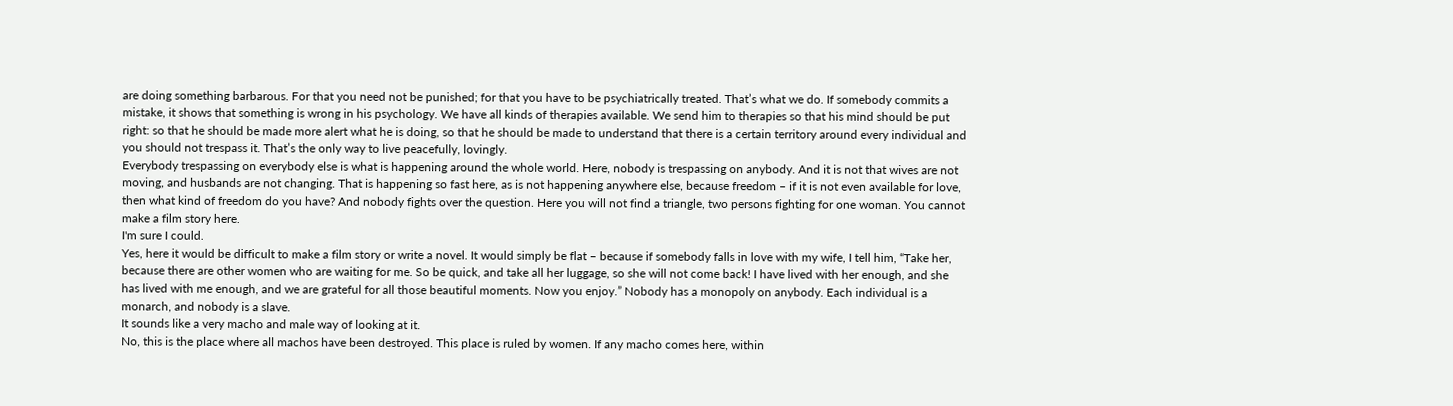are doing something barbarous. For that you need not be punished; for that you have to be psychiatrically treated. That’s what we do. If somebody commits a mistake, it shows that something is wrong in his psychology. We have all kinds of therapies available. We send him to therapies so that his mind should be put right: so that he should be made more alert what he is doing, so that he should be made to understand that there is a certain territory around every individual and you should not trespass it. That’s the only way to live peacefully, lovingly.
Everybody trespassing on everybody else is what is happening around the whole world. Here, nobody is trespassing on anybody. And it is not that wives are not moving, and husbands are not changing. That is happening so fast here, as is not happening anywhere else, because freedom – if it is not even available for love, then what kind of freedom do you have? And nobody fights over the question. Here you will not find a triangle, two persons fighting for one woman. You cannot make a film story here.
I'm sure I could.
Yes, here it would be difficult to make a film story or write a novel. It would simply be flat – because if somebody falls in love with my wife, I tell him, “Take her, because there are other women who are waiting for me. So be quick, and take all her luggage, so she will not come back! I have lived with her enough, and she has lived with me enough, and we are grateful for all those beautiful moments. Now you enjoy.” Nobody has a monopoly on anybody. Each individual is a monarch, and nobody is a slave.
It sounds like a very macho and male way of looking at it.
No, this is the place where all machos have been destroyed. This place is ruled by women. If any macho comes here, within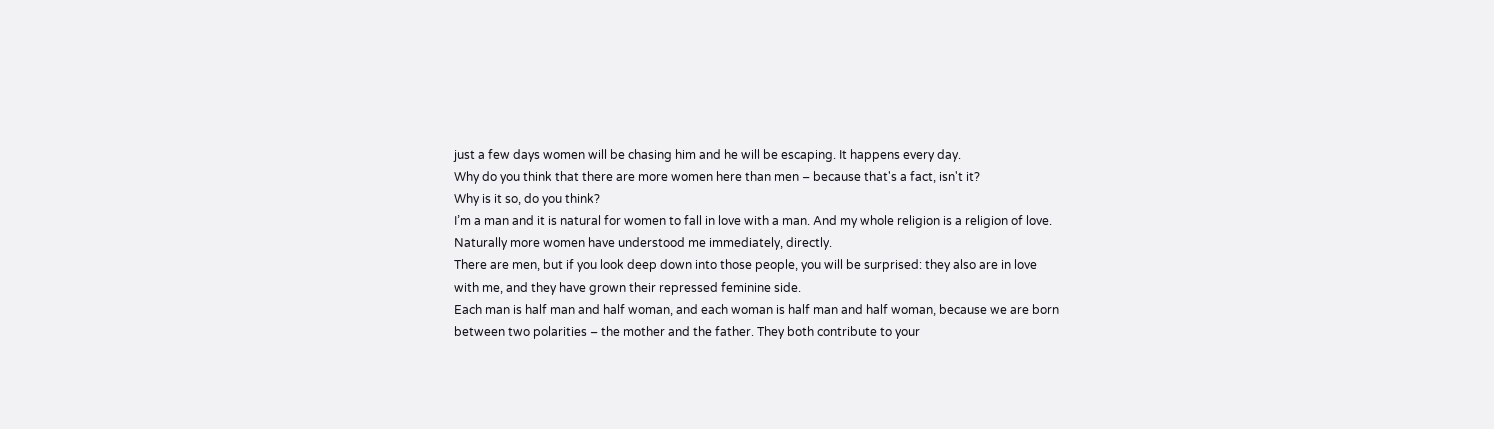just a few days women will be chasing him and he will be escaping. It happens every day.
Why do you think that there are more women here than men – because that's a fact, isn't it?
Why is it so, do you think?
I’m a man and it is natural for women to fall in love with a man. And my whole religion is a religion of love. Naturally more women have understood me immediately, directly.
There are men, but if you look deep down into those people, you will be surprised: they also are in love with me, and they have grown their repressed feminine side.
Each man is half man and half woman, and each woman is half man and half woman, because we are born between two polarities – the mother and the father. They both contribute to your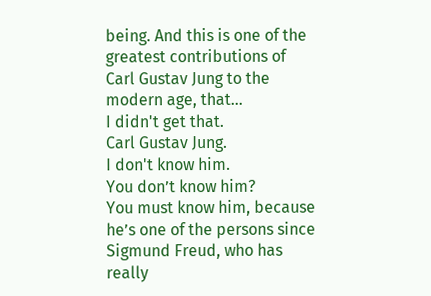being. And this is one of the greatest contributions of Carl Gustav Jung to the modern age, that…
I didn't get that.
Carl Gustav Jung.
I don't know him.
You don’t know him?
You must know him, because he’s one of the persons since Sigmund Freud, who has really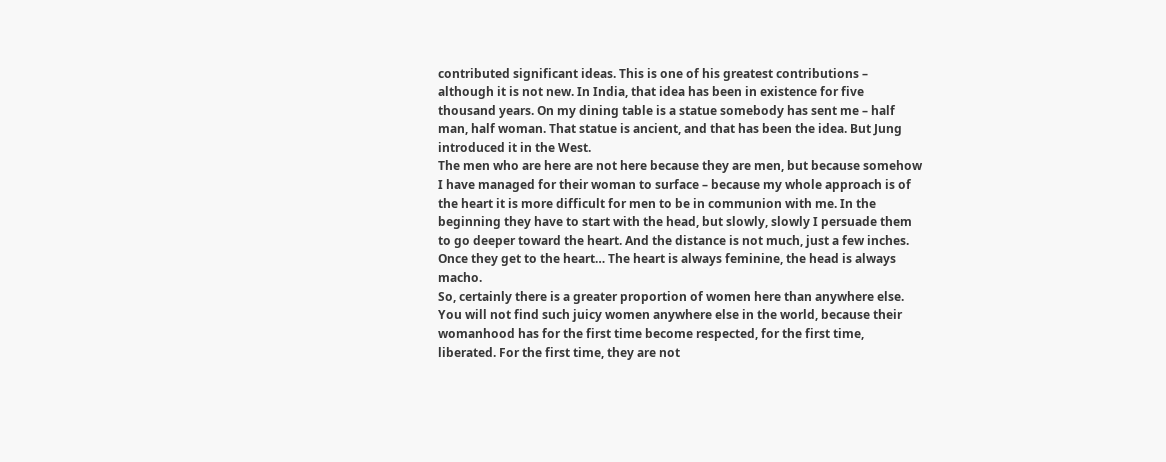contributed significant ideas. This is one of his greatest contributions – although it is not new. In India, that idea has been in existence for five thousand years. On my dining table is a statue somebody has sent me – half man, half woman. That statue is ancient, and that has been the idea. But Jung introduced it in the West.
The men who are here are not here because they are men, but because somehow I have managed for their woman to surface – because my whole approach is of the heart it is more difficult for men to be in communion with me. In the beginning they have to start with the head, but slowly, slowly I persuade them to go deeper toward the heart. And the distance is not much, just a few inches. Once they get to the heart… The heart is always feminine, the head is always macho.
So, certainly there is a greater proportion of women here than anywhere else. You will not find such juicy women anywhere else in the world, because their womanhood has for the first time become respected, for the first time, liberated. For the first time, they are not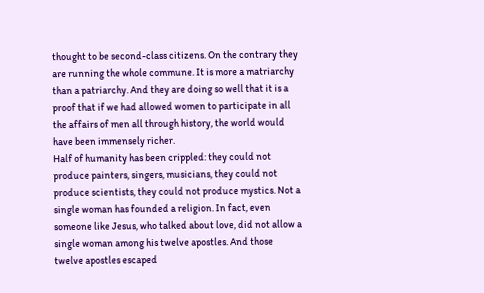thought to be second-class citizens. On the contrary they are running the whole commune. It is more a matriarchy than a patriarchy. And they are doing so well that it is a proof that if we had allowed women to participate in all the affairs of men all through history, the world would have been immensely richer.
Half of humanity has been crippled: they could not produce painters, singers, musicians, they could not produce scientists, they could not produce mystics. Not a single woman has founded a religion. In fact, even someone like Jesus, who talked about love, did not allow a single woman among his twelve apostles. And those twelve apostles escaped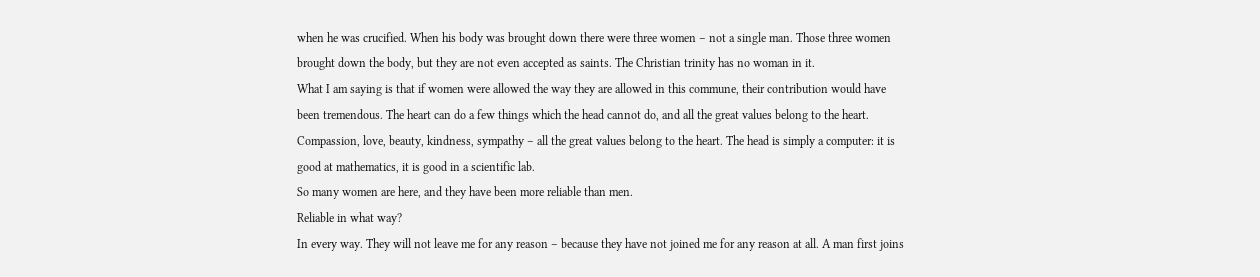when he was crucified. When his body was brought down there were three women – not a single man. Those three women brought down the body, but they are not even accepted as saints. The Christian trinity has no woman in it.
What I am saying is that if women were allowed the way they are allowed in this commune, their contribution would have been tremendous. The heart can do a few things which the head cannot do, and all the great values belong to the heart. Compassion, love, beauty, kindness, sympathy – all the great values belong to the heart. The head is simply a computer: it is good at mathematics, it is good in a scientific lab.
So many women are here, and they have been more reliable than men.
Reliable in what way?
In every way. They will not leave me for any reason – because they have not joined me for any reason at all. A man first joins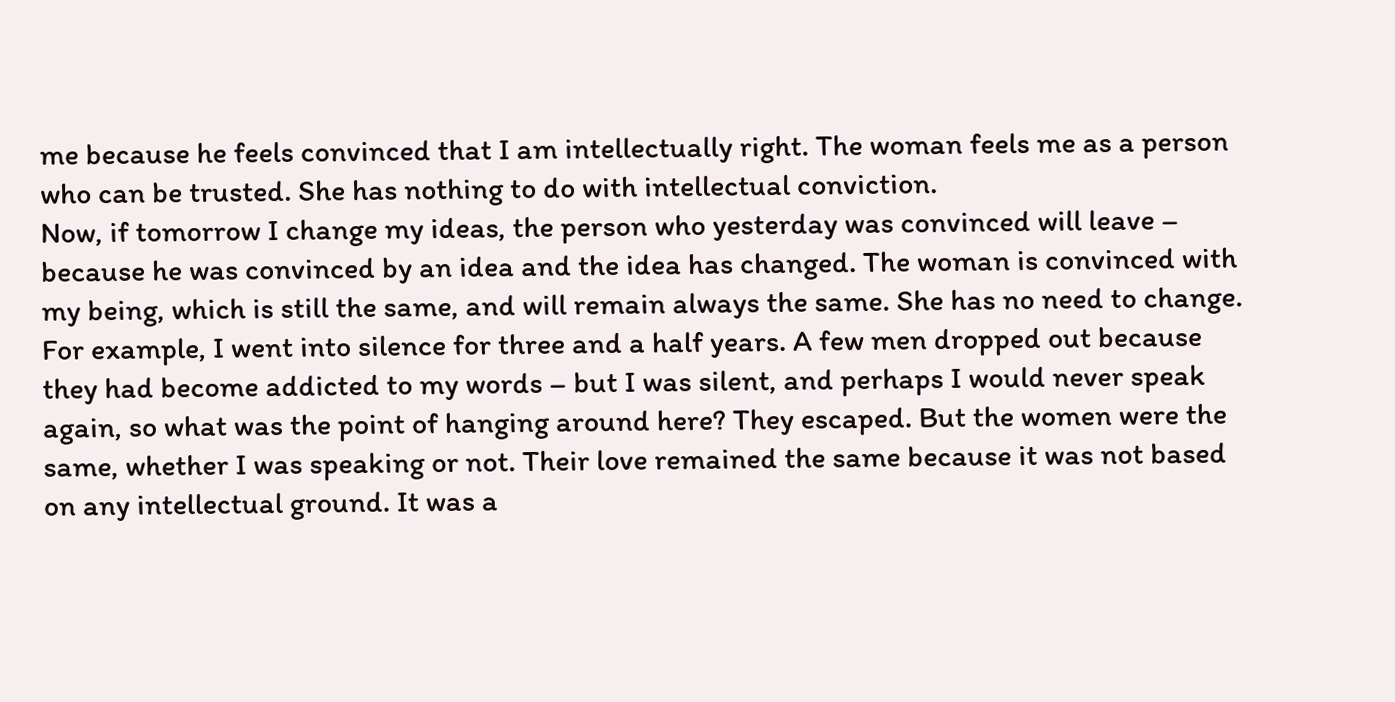me because he feels convinced that I am intellectually right. The woman feels me as a person who can be trusted. She has nothing to do with intellectual conviction.
Now, if tomorrow I change my ideas, the person who yesterday was convinced will leave – because he was convinced by an idea and the idea has changed. The woman is convinced with my being, which is still the same, and will remain always the same. She has no need to change.
For example, I went into silence for three and a half years. A few men dropped out because they had become addicted to my words – but I was silent, and perhaps I would never speak again, so what was the point of hanging around here? They escaped. But the women were the same, whether I was speaking or not. Their love remained the same because it was not based on any intellectual ground. It was a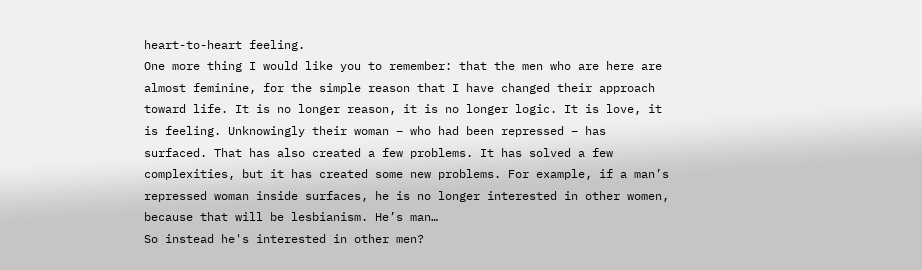heart-to-heart feeling.
One more thing I would like you to remember: that the men who are here are almost feminine, for the simple reason that I have changed their approach toward life. It is no longer reason, it is no longer logic. It is love, it is feeling. Unknowingly their woman – who had been repressed – has surfaced. That has also created a few problems. It has solved a few complexities, but it has created some new problems. For example, if a man’s repressed woman inside surfaces, he is no longer interested in other women, because that will be lesbianism. He’s man…
So instead he's interested in other men?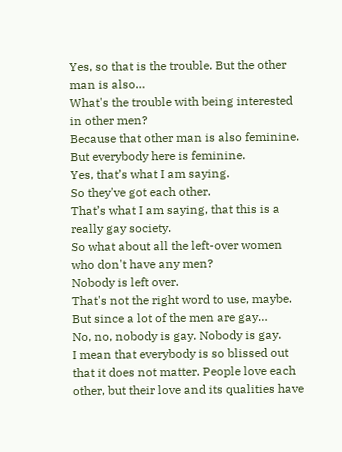Yes, so that is the trouble. But the other man is also…
What's the trouble with being interested in other men?
Because that other man is also feminine.
But everybody here is feminine.
Yes, that’s what I am saying.
So they've got each other.
That’s what I am saying, that this is a really gay society.
So what about all the left-over women who don't have any men?
Nobody is left over.
That's not the right word to use, maybe. But since a lot of the men are gay…
No, no, nobody is gay. Nobody is gay.
I mean that everybody is so blissed out that it does not matter. People love each other, but their love and its qualities have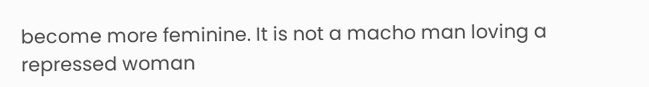become more feminine. It is not a macho man loving a repressed woman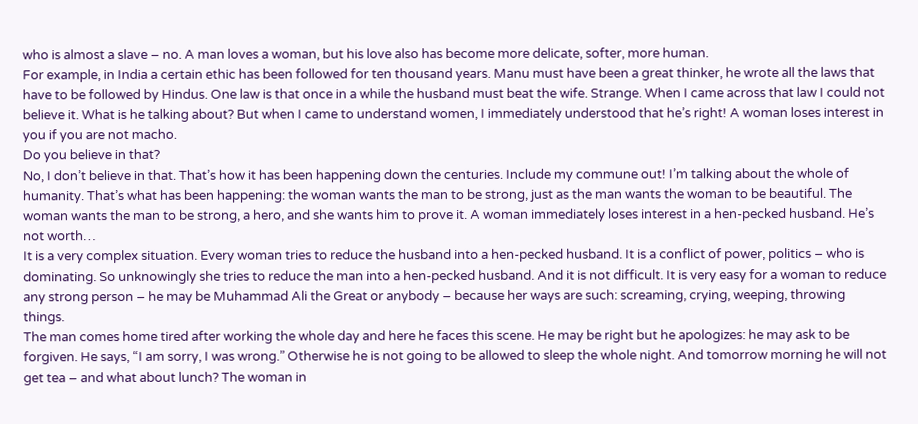who is almost a slave – no. A man loves a woman, but his love also has become more delicate, softer, more human.
For example, in India a certain ethic has been followed for ten thousand years. Manu must have been a great thinker, he wrote all the laws that have to be followed by Hindus. One law is that once in a while the husband must beat the wife. Strange. When I came across that law I could not believe it. What is he talking about? But when I came to understand women, I immediately understood that he’s right! A woman loses interest in you if you are not macho.
Do you believe in that?
No, I don’t believe in that. That’s how it has been happening down the centuries. Include my commune out! I’m talking about the whole of humanity. That’s what has been happening: the woman wants the man to be strong, just as the man wants the woman to be beautiful. The woman wants the man to be strong, a hero, and she wants him to prove it. A woman immediately loses interest in a hen-pecked husband. He’s not worth…
It is a very complex situation. Every woman tries to reduce the husband into a hen-pecked husband. It is a conflict of power, politics – who is dominating. So unknowingly she tries to reduce the man into a hen-pecked husband. And it is not difficult. It is very easy for a woman to reduce any strong person – he may be Muhammad Ali the Great or anybody – because her ways are such: screaming, crying, weeping, throwing things.
The man comes home tired after working the whole day and here he faces this scene. He may be right but he apologizes: he may ask to be forgiven. He says, “I am sorry, I was wrong.” Otherwise he is not going to be allowed to sleep the whole night. And tomorrow morning he will not get tea – and what about lunch? The woman in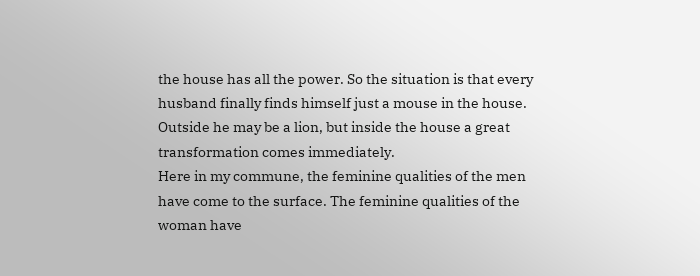the house has all the power. So the situation is that every husband finally finds himself just a mouse in the house. Outside he may be a lion, but inside the house a great transformation comes immediately.
Here in my commune, the feminine qualities of the men have come to the surface. The feminine qualities of the woman have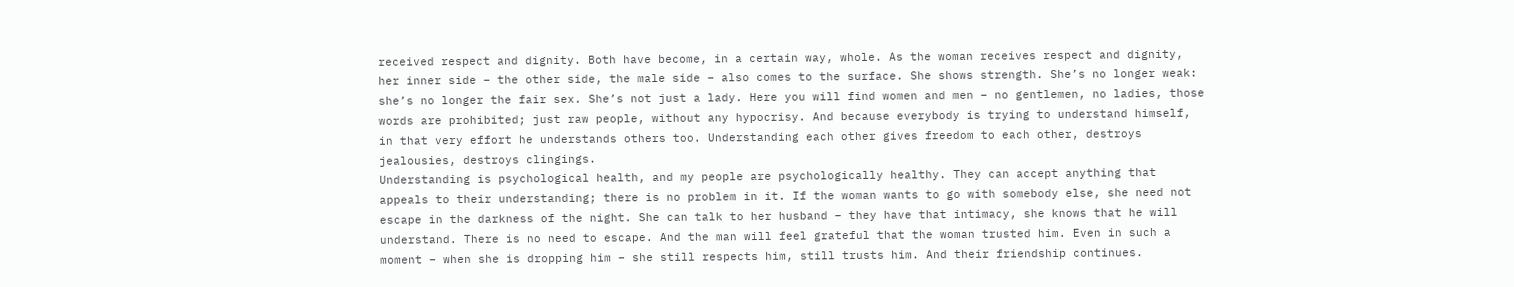received respect and dignity. Both have become, in a certain way, whole. As the woman receives respect and dignity, her inner side – the other side, the male side – also comes to the surface. She shows strength. She’s no longer weak: she’s no longer the fair sex. She’s not just a lady. Here you will find women and men – no gentlemen, no ladies, those words are prohibited; just raw people, without any hypocrisy. And because everybody is trying to understand himself, in that very effort he understands others too. Understanding each other gives freedom to each other, destroys jealousies, destroys clingings.
Understanding is psychological health, and my people are psychologically healthy. They can accept anything that appeals to their understanding; there is no problem in it. If the woman wants to go with somebody else, she need not escape in the darkness of the night. She can talk to her husband – they have that intimacy, she knows that he will understand. There is no need to escape. And the man will feel grateful that the woman trusted him. Even in such a moment – when she is dropping him – she still respects him, still trusts him. And their friendship continues.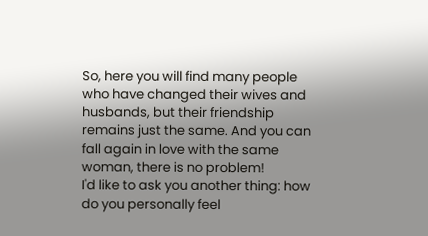So, here you will find many people who have changed their wives and husbands, but their friendship remains just the same. And you can fall again in love with the same woman, there is no problem!
I'd like to ask you another thing: how do you personally feel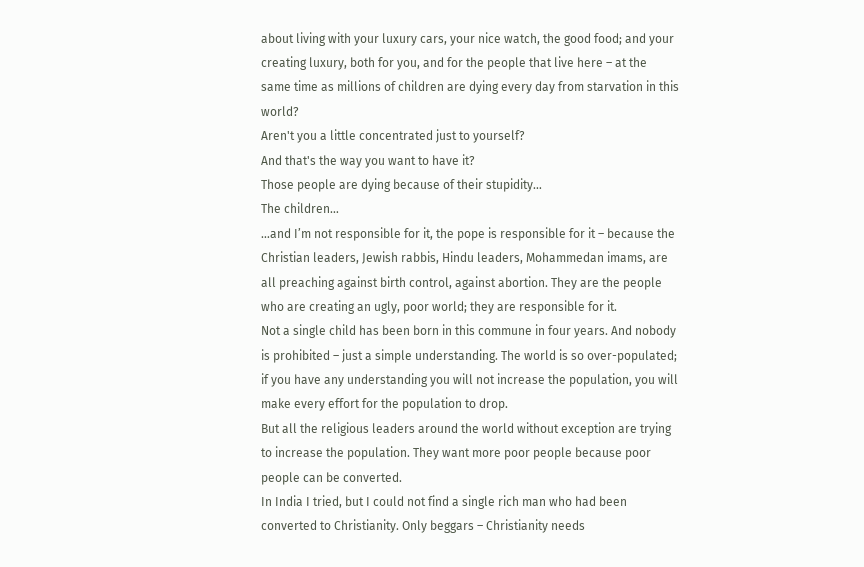about living with your luxury cars, your nice watch, the good food; and your creating luxury, both for you, and for the people that live here – at the same time as millions of children are dying every day from starvation in this world?
Aren't you a little concentrated just to yourself?
And that's the way you want to have it?
Those people are dying because of their stupidity…
The children…
…and I’m not responsible for it, the pope is responsible for it – because the Christian leaders, Jewish rabbis, Hindu leaders, Mohammedan imams, are all preaching against birth control, against abortion. They are the people who are creating an ugly, poor world; they are responsible for it.
Not a single child has been born in this commune in four years. And nobody is prohibited – just a simple understanding. The world is so over-populated; if you have any understanding you will not increase the population, you will make every effort for the population to drop.
But all the religious leaders around the world without exception are trying to increase the population. They want more poor people because poor people can be converted.
In India I tried, but I could not find a single rich man who had been converted to Christianity. Only beggars – Christianity needs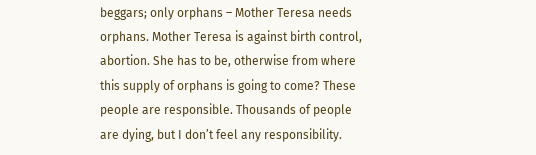beggars; only orphans – Mother Teresa needs orphans. Mother Teresa is against birth control, abortion. She has to be, otherwise from where this supply of orphans is going to come? These people are responsible. Thousands of people are dying, but I don’t feel any responsibility.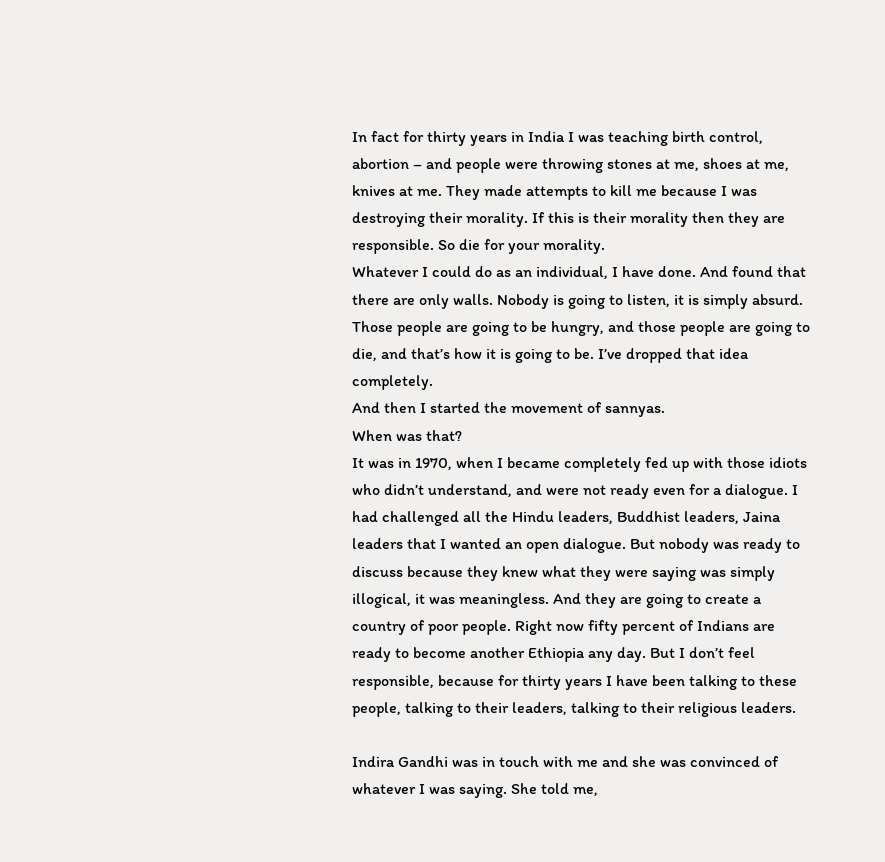In fact for thirty years in India I was teaching birth control, abortion – and people were throwing stones at me, shoes at me, knives at me. They made attempts to kill me because I was destroying their morality. If this is their morality then they are responsible. So die for your morality.
Whatever I could do as an individual, I have done. And found that there are only walls. Nobody is going to listen, it is simply absurd. Those people are going to be hungry, and those people are going to die, and that’s how it is going to be. I’ve dropped that idea completely.
And then I started the movement of sannyas.
When was that?
It was in 1970, when I became completely fed up with those idiots who didn’t understand, and were not ready even for a dialogue. I had challenged all the Hindu leaders, Buddhist leaders, Jaina leaders that I wanted an open dialogue. But nobody was ready to discuss because they knew what they were saying was simply illogical, it was meaningless. And they are going to create a country of poor people. Right now fifty percent of Indians are ready to become another Ethiopia any day. But I don’t feel responsible, because for thirty years I have been talking to these people, talking to their leaders, talking to their religious leaders.

Indira Gandhi was in touch with me and she was convinced of whatever I was saying. She told me,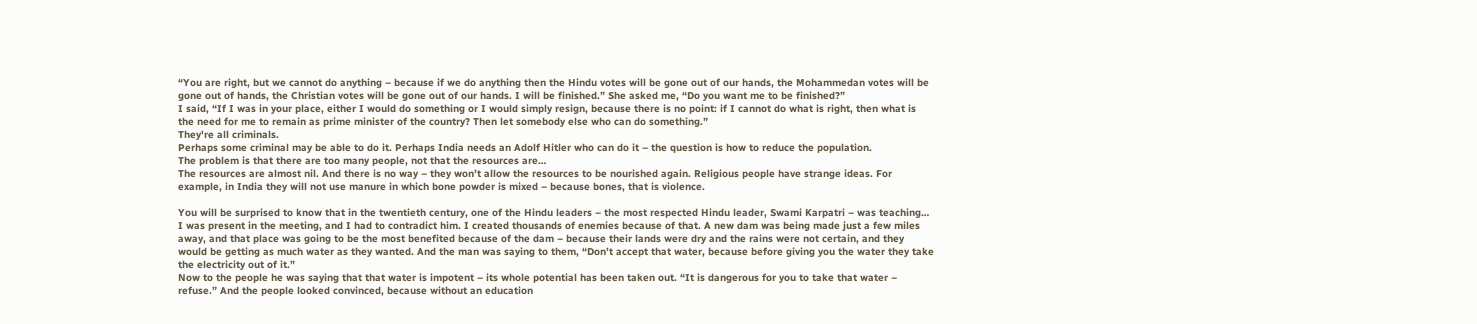“You are right, but we cannot do anything – because if we do anything then the Hindu votes will be gone out of our hands, the Mohammedan votes will be gone out of hands, the Christian votes will be gone out of our hands. I will be finished.” She asked me, “Do you want me to be finished?”
I said, “If I was in your place, either I would do something or I would simply resign, because there is no point: if I cannot do what is right, then what is the need for me to remain as prime minister of the country? Then let somebody else who can do something.”
They're all criminals.
Perhaps some criminal may be able to do it. Perhaps India needs an Adolf Hitler who can do it – the question is how to reduce the population.
The problem is that there are too many people, not that the resources are…
The resources are almost nil. And there is no way – they won’t allow the resources to be nourished again. Religious people have strange ideas. For example, in India they will not use manure in which bone powder is mixed – because bones, that is violence.

You will be surprised to know that in the twentieth century, one of the Hindu leaders – the most respected Hindu leader, Swami Karpatri – was teaching…
I was present in the meeting, and I had to contradict him. I created thousands of enemies because of that. A new dam was being made just a few miles away, and that place was going to be the most benefited because of the dam – because their lands were dry and the rains were not certain, and they would be getting as much water as they wanted. And the man was saying to them, “Don’t accept that water, because before giving you the water they take the electricity out of it.”
Now to the people he was saying that that water is impotent – its whole potential has been taken out. “It is dangerous for you to take that water – refuse.” And the people looked convinced, because without an education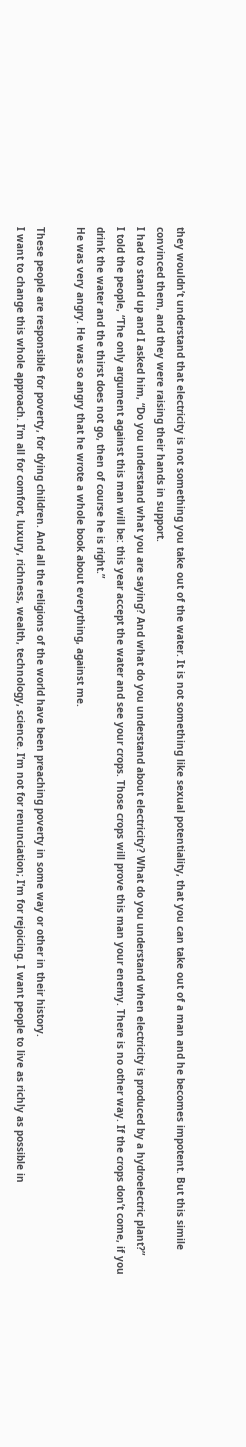they wouldn’t understand that electricity is not something you take out of the water. It is not something like sexual potentiality, that you can take out of a man and he becomes impotent. But this simile convinced them, and they were raising their hands in support.
I had to stand up and I asked him, “Do you understand what you are saying? And what do you understand about electricity? What do you understand when electricity is produced by a hydroelectric plant?”
I told the people, “The only argument against this man will be: this year accept the water and see your crops. Those crops will prove this man your enemy. There is no other way. If the crops don’t come, if you drink the water and the thirst does not go, then of course he is right.”
He was very angry. He was so angry that he wrote a whole book about everything, against me.

These people are responsible for poverty, for dying children. And all the religions of the world have been preaching poverty in some way or other in their history.
I want to change this whole approach. I’m all for comfort, luxury, richness, wealth, technology, science. I’m not for renunciation; I’m for rejoicing. I want people to live as richly as possible in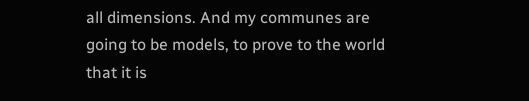all dimensions. And my communes are going to be models, to prove to the world that it is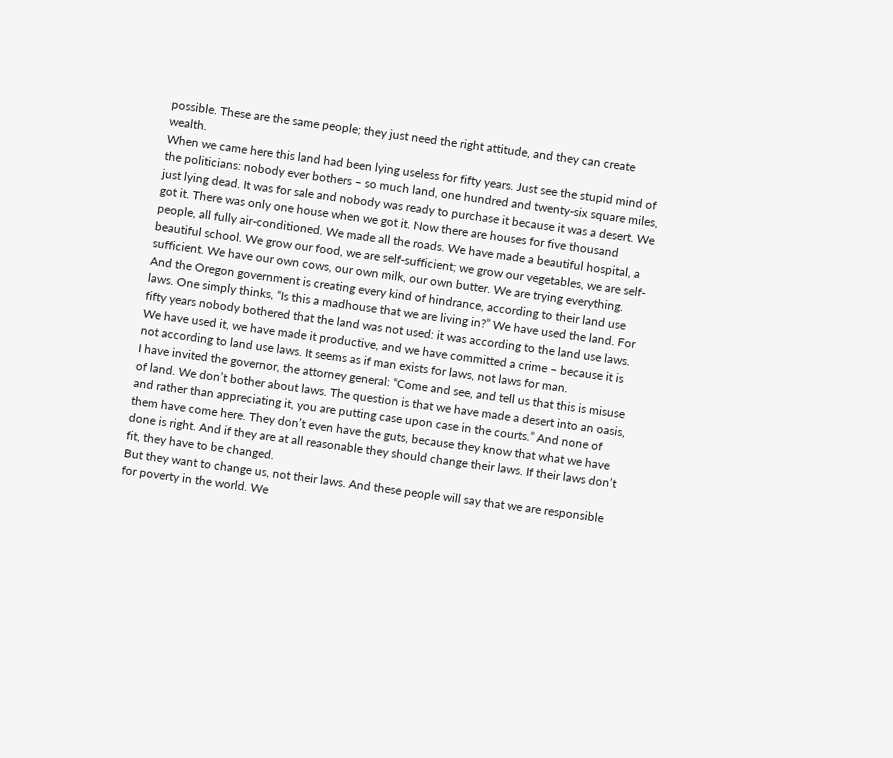possible. These are the same people; they just need the right attitude, and they can create wealth.
When we came here this land had been lying useless for fifty years. Just see the stupid mind of the politicians: nobody ever bothers – so much land, one hundred and twenty-six square miles, just lying dead. It was for sale and nobody was ready to purchase it because it was a desert. We got it. There was only one house when we got it. Now there are houses for five thousand people, all fully air-conditioned. We made all the roads. We have made a beautiful hospital, a beautiful school. We grow our food, we are self-sufficient; we grow our vegetables, we are self-sufficient. We have our own cows, our own milk, our own butter. We are trying everything.
And the Oregon government is creating every kind of hindrance, according to their land use laws. One simply thinks, “Is this a madhouse that we are living in?” We have used the land. For fifty years nobody bothered that the land was not used: it was according to the land use laws. We have used it, we have made it productive, and we have committed a crime – because it is not according to land use laws. It seems as if man exists for laws, not laws for man.
I have invited the governor, the attorney general: “Come and see, and tell us that this is misuse of land. We don’t bother about laws. The question is that we have made a desert into an oasis, and rather than appreciating it, you are putting case upon case in the courts.” And none of them have come here. They don’t even have the guts, because they know that what we have done is right. And if they are at all reasonable they should change their laws. If their laws don’t fit, they have to be changed.
But they want to change us, not their laws. And these people will say that we are responsible for poverty in the world. We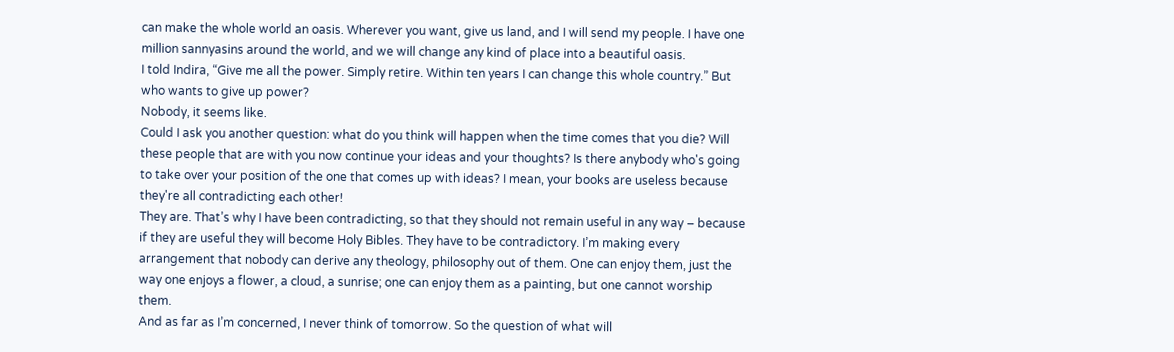can make the whole world an oasis. Wherever you want, give us land, and I will send my people. I have one million sannyasins around the world, and we will change any kind of place into a beautiful oasis.
I told Indira, “Give me all the power. Simply retire. Within ten years I can change this whole country.” But who wants to give up power?
Nobody, it seems like.
Could I ask you another question: what do you think will happen when the time comes that you die? Will these people that are with you now continue your ideas and your thoughts? Is there anybody who's going to take over your position of the one that comes up with ideas? I mean, your books are useless because they're all contradicting each other!
They are. That’s why I have been contradicting, so that they should not remain useful in any way – because if they are useful they will become Holy Bibles. They have to be contradictory. I’m making every arrangement that nobody can derive any theology, philosophy out of them. One can enjoy them, just the way one enjoys a flower, a cloud, a sunrise; one can enjoy them as a painting, but one cannot worship them.
And as far as I’m concerned, I never think of tomorrow. So the question of what will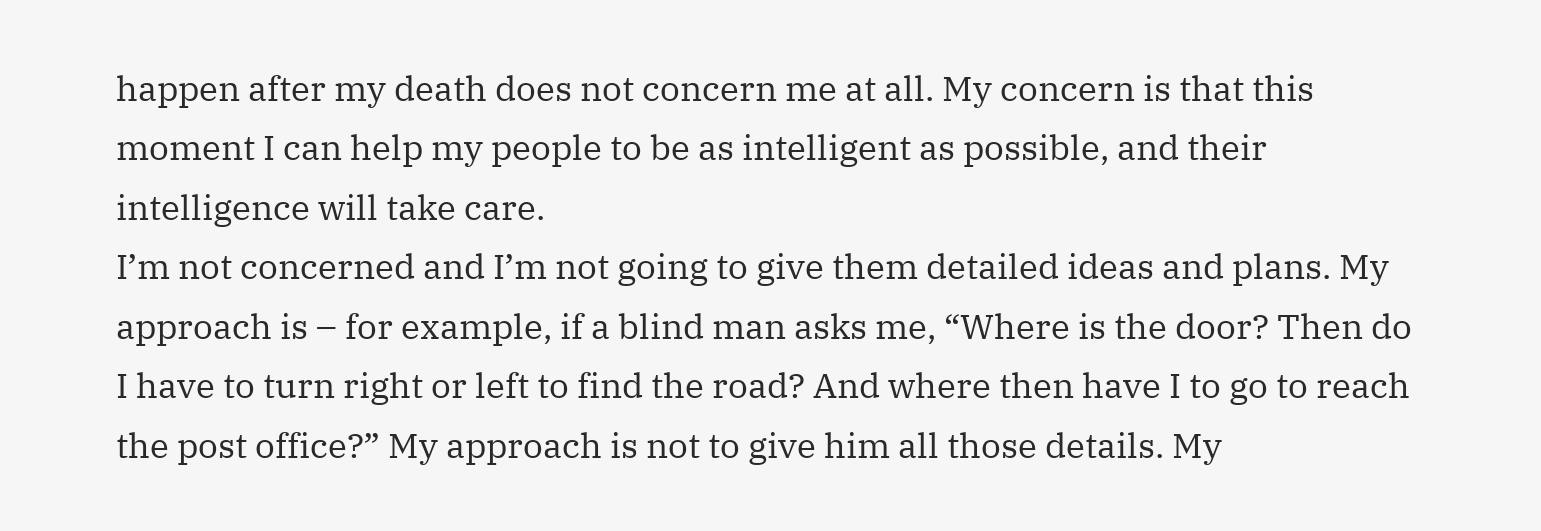happen after my death does not concern me at all. My concern is that this moment I can help my people to be as intelligent as possible, and their intelligence will take care.
I’m not concerned and I’m not going to give them detailed ideas and plans. My approach is – for example, if a blind man asks me, “Where is the door? Then do I have to turn right or left to find the road? And where then have I to go to reach the post office?” My approach is not to give him all those details. My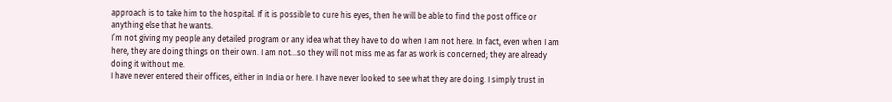approach is to take him to the hospital. If it is possible to cure his eyes, then he will be able to find the post office or anything else that he wants.
I’m not giving my people any detailed program or any idea what they have to do when I am not here. In fact, even when I am here, they are doing things on their own. I am not…so they will not miss me as far as work is concerned; they are already doing it without me.
I have never entered their offices, either in India or here. I have never looked to see what they are doing. I simply trust in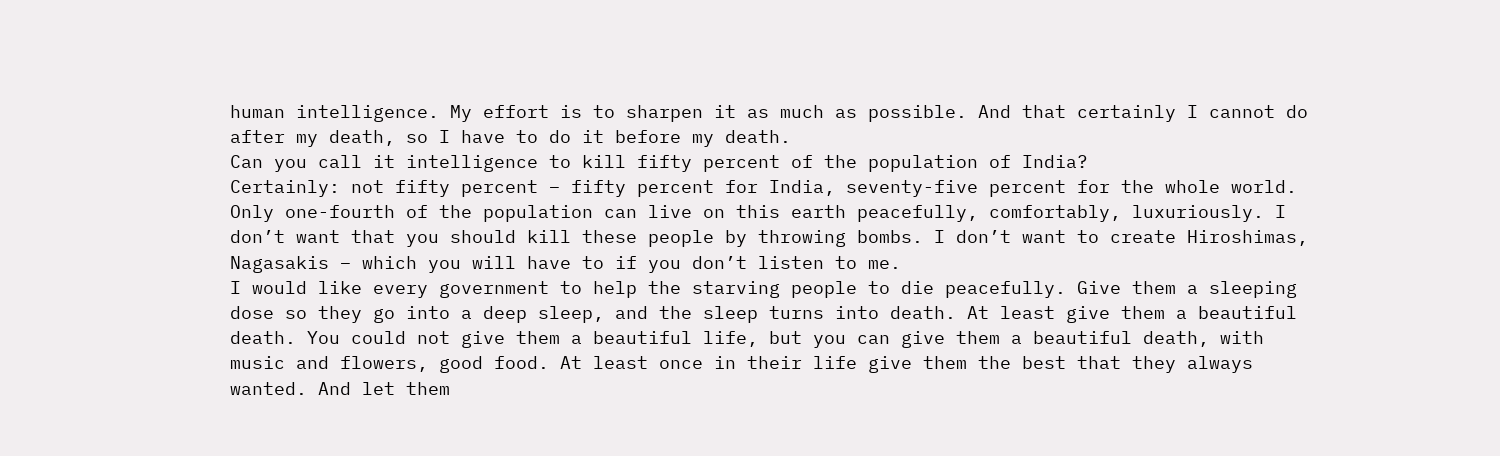human intelligence. My effort is to sharpen it as much as possible. And that certainly I cannot do after my death, so I have to do it before my death.
Can you call it intelligence to kill fifty percent of the population of India?
Certainly: not fifty percent – fifty percent for India, seventy-five percent for the whole world.
Only one-fourth of the population can live on this earth peacefully, comfortably, luxuriously. I don’t want that you should kill these people by throwing bombs. I don’t want to create Hiroshimas, Nagasakis – which you will have to if you don’t listen to me.
I would like every government to help the starving people to die peacefully. Give them a sleeping dose so they go into a deep sleep, and the sleep turns into death. At least give them a beautiful death. You could not give them a beautiful life, but you can give them a beautiful death, with music and flowers, good food. At least once in their life give them the best that they always wanted. And let them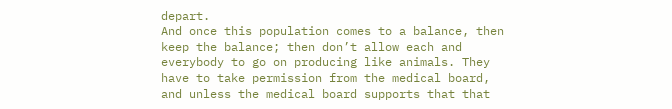depart.
And once this population comes to a balance, then keep the balance; then don’t allow each and everybody to go on producing like animals. They have to take permission from the medical board, and unless the medical board supports that that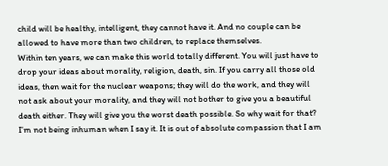child will be healthy, intelligent, they cannot have it. And no couple can be allowed to have more than two children, to replace themselves.
Within ten years, we can make this world totally different. You will just have to drop your ideas about morality, religion, death, sin. If you carry all those old ideas, then wait for the nuclear weapons; they will do the work, and they will not ask about your morality, and they will not bother to give you a beautiful death either. They will give you the worst death possible. So why wait for that?
I’m not being inhuman when I say it. It is out of absolute compassion that I am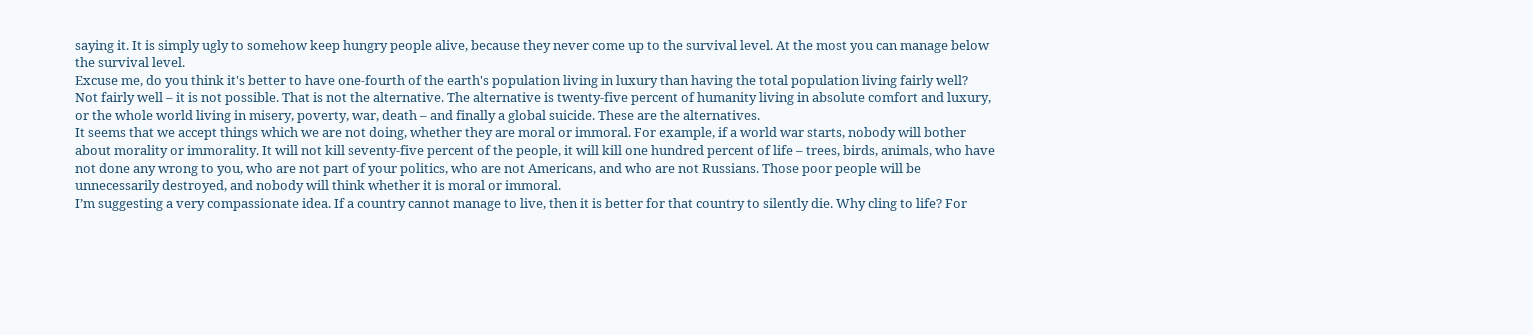saying it. It is simply ugly to somehow keep hungry people alive, because they never come up to the survival level. At the most you can manage below the survival level.
Excuse me, do you think it's better to have one-fourth of the earth's population living in luxury than having the total population living fairly well?
Not fairly well – it is not possible. That is not the alternative. The alternative is twenty-five percent of humanity living in absolute comfort and luxury, or the whole world living in misery, poverty, war, death – and finally a global suicide. These are the alternatives.
It seems that we accept things which we are not doing, whether they are moral or immoral. For example, if a world war starts, nobody will bother about morality or immorality. It will not kill seventy-five percent of the people, it will kill one hundred percent of life – trees, birds, animals, who have not done any wrong to you, who are not part of your politics, who are not Americans, and who are not Russians. Those poor people will be unnecessarily destroyed, and nobody will think whether it is moral or immoral.
I’m suggesting a very compassionate idea. If a country cannot manage to live, then it is better for that country to silently die. Why cling to life? For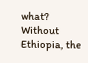what? Without Ethiopia, the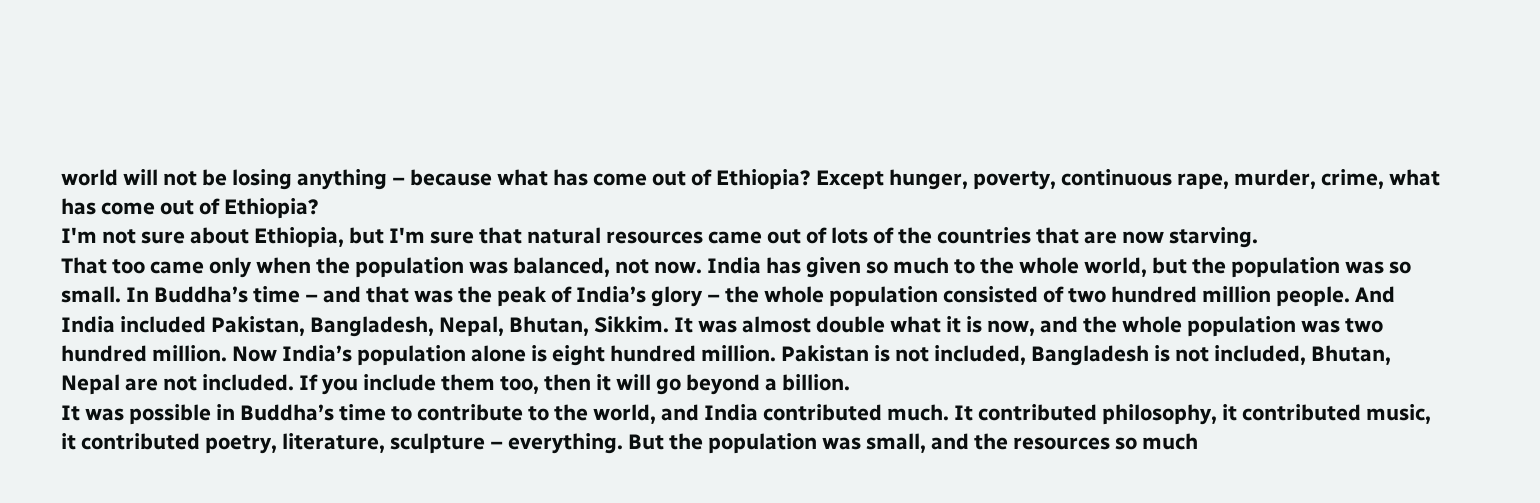world will not be losing anything – because what has come out of Ethiopia? Except hunger, poverty, continuous rape, murder, crime, what has come out of Ethiopia?
I'm not sure about Ethiopia, but I'm sure that natural resources came out of lots of the countries that are now starving.
That too came only when the population was balanced, not now. India has given so much to the whole world, but the population was so small. In Buddha’s time – and that was the peak of India’s glory – the whole population consisted of two hundred million people. And India included Pakistan, Bangladesh, Nepal, Bhutan, Sikkim. It was almost double what it is now, and the whole population was two hundred million. Now India’s population alone is eight hundred million. Pakistan is not included, Bangladesh is not included, Bhutan, Nepal are not included. If you include them too, then it will go beyond a billion.
It was possible in Buddha’s time to contribute to the world, and India contributed much. It contributed philosophy, it contributed music, it contributed poetry, literature, sculpture – everything. But the population was small, and the resources so much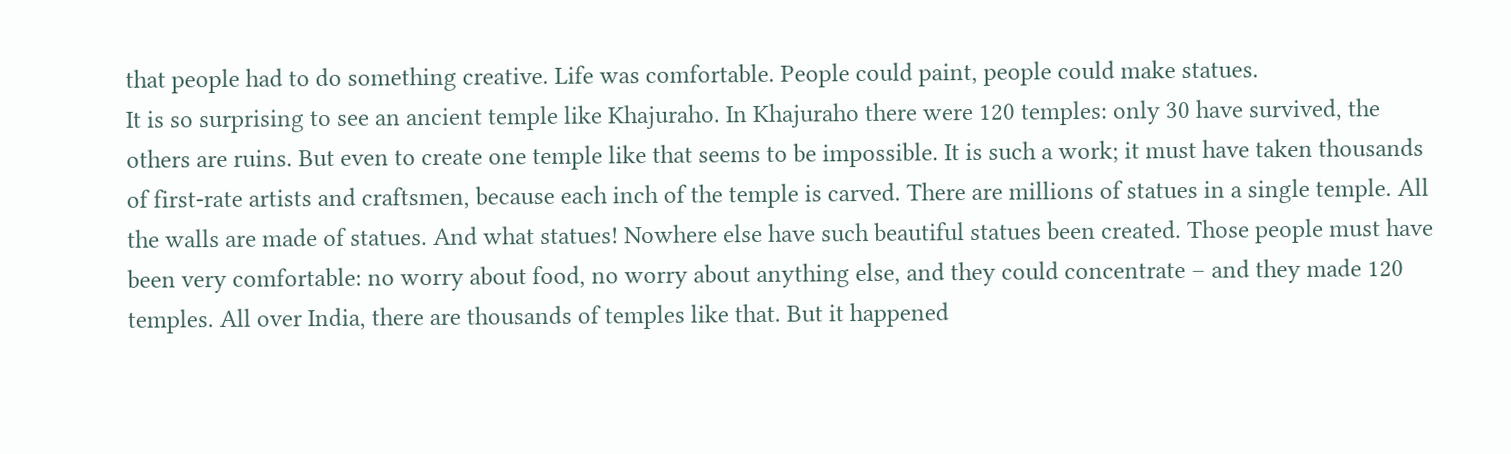that people had to do something creative. Life was comfortable. People could paint, people could make statues.
It is so surprising to see an ancient temple like Khajuraho. In Khajuraho there were 120 temples: only 30 have survived, the others are ruins. But even to create one temple like that seems to be impossible. It is such a work; it must have taken thousands of first-rate artists and craftsmen, because each inch of the temple is carved. There are millions of statues in a single temple. All the walls are made of statues. And what statues! Nowhere else have such beautiful statues been created. Those people must have been very comfortable: no worry about food, no worry about anything else, and they could concentrate – and they made 120 temples. All over India, there are thousands of temples like that. But it happened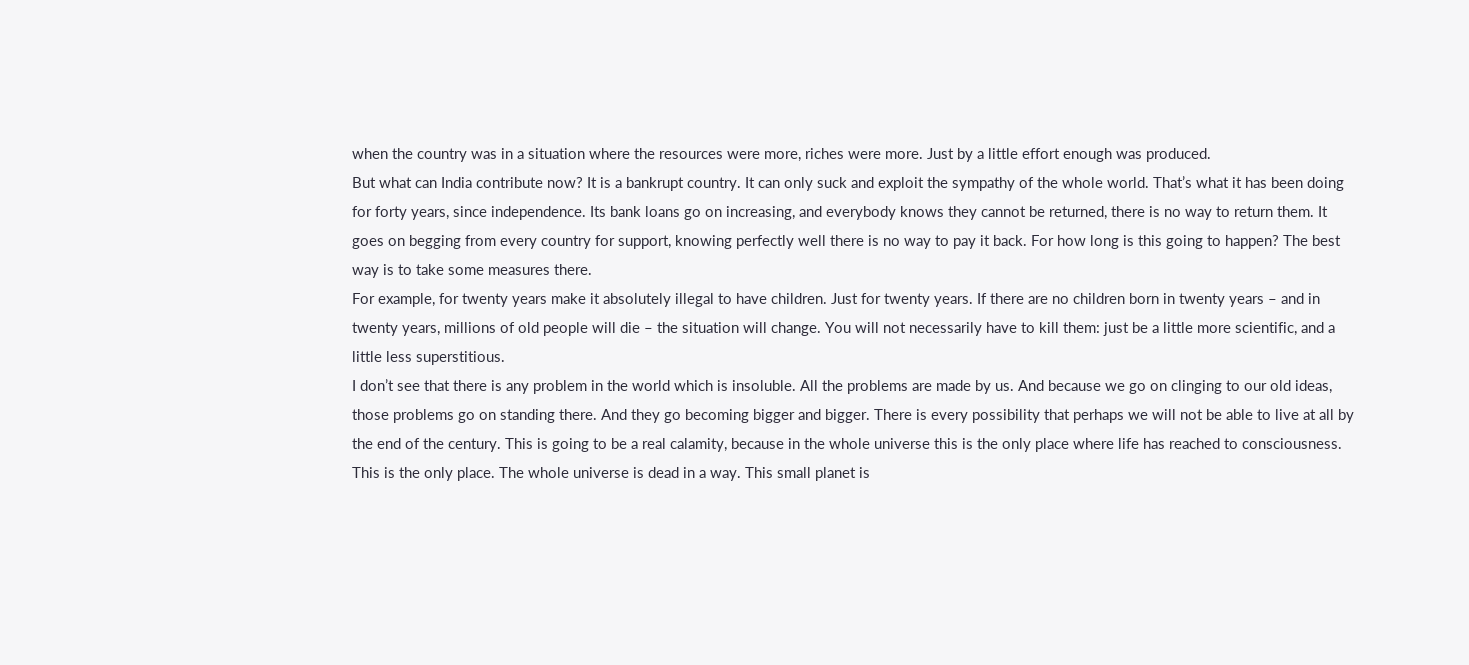when the country was in a situation where the resources were more, riches were more. Just by a little effort enough was produced.
But what can India contribute now? It is a bankrupt country. It can only suck and exploit the sympathy of the whole world. That’s what it has been doing for forty years, since independence. Its bank loans go on increasing, and everybody knows they cannot be returned, there is no way to return them. It goes on begging from every country for support, knowing perfectly well there is no way to pay it back. For how long is this going to happen? The best way is to take some measures there.
For example, for twenty years make it absolutely illegal to have children. Just for twenty years. If there are no children born in twenty years – and in twenty years, millions of old people will die – the situation will change. You will not necessarily have to kill them: just be a little more scientific, and a little less superstitious.
I don’t see that there is any problem in the world which is insoluble. All the problems are made by us. And because we go on clinging to our old ideas, those problems go on standing there. And they go becoming bigger and bigger. There is every possibility that perhaps we will not be able to live at all by the end of the century. This is going to be a real calamity, because in the whole universe this is the only place where life has reached to consciousness.
This is the only place. The whole universe is dead in a way. This small planet is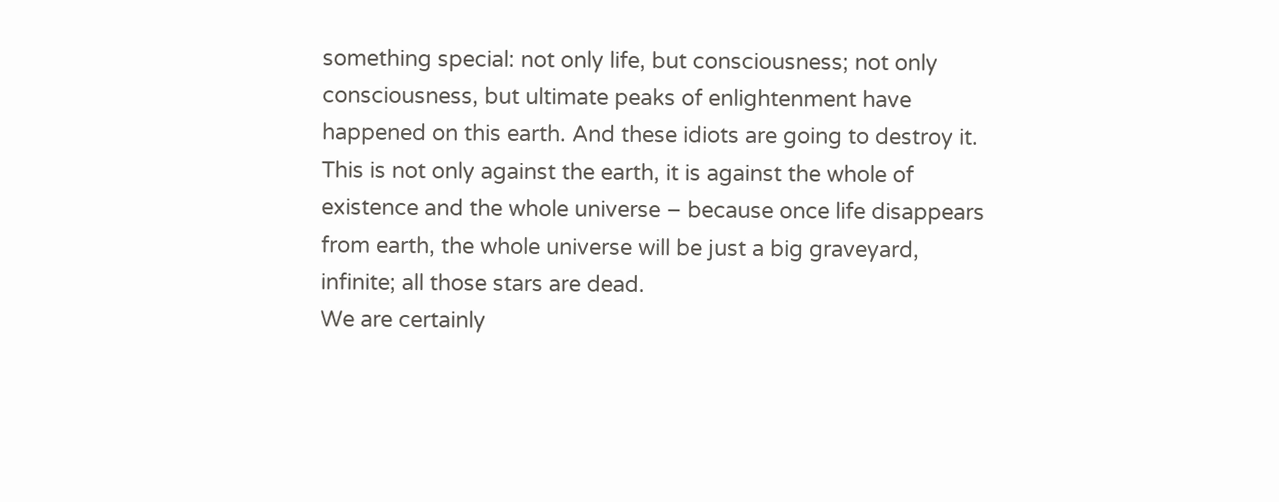something special: not only life, but consciousness; not only consciousness, but ultimate peaks of enlightenment have happened on this earth. And these idiots are going to destroy it. This is not only against the earth, it is against the whole of existence and the whole universe – because once life disappears from earth, the whole universe will be just a big graveyard, infinite; all those stars are dead.
We are certainly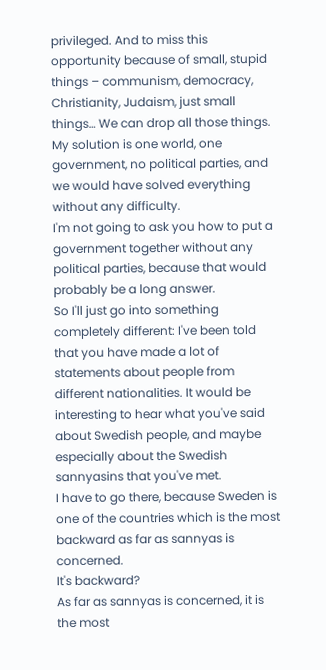privileged. And to miss this opportunity because of small, stupid things – communism, democracy, Christianity, Judaism, just small things… We can drop all those things. My solution is one world, one government, no political parties, and we would have solved everything without any difficulty.
I'm not going to ask you how to put a government together without any political parties, because that would probably be a long answer.
So I'll just go into something completely different: I've been told that you have made a lot of statements about people from different nationalities. It would be interesting to hear what you've said about Swedish people, and maybe especially about the Swedish sannyasins that you've met.
I have to go there, because Sweden is one of the countries which is the most backward as far as sannyas is concerned.
It's backward?
As far as sannyas is concerned, it is the most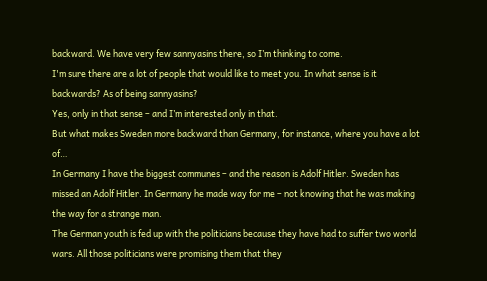backward. We have very few sannyasins there, so I’m thinking to come.
I'm sure there are a lot of people that would like to meet you. In what sense is it backwards? As of being sannyasins?
Yes, only in that sense – and I’m interested only in that.
But what makes Sweden more backward than Germany, for instance, where you have a lot of…
In Germany I have the biggest communes – and the reason is Adolf Hitler. Sweden has missed an Adolf Hitler. In Germany he made way for me – not knowing that he was making the way for a strange man.
The German youth is fed up with the politicians because they have had to suffer two world wars. All those politicians were promising them that they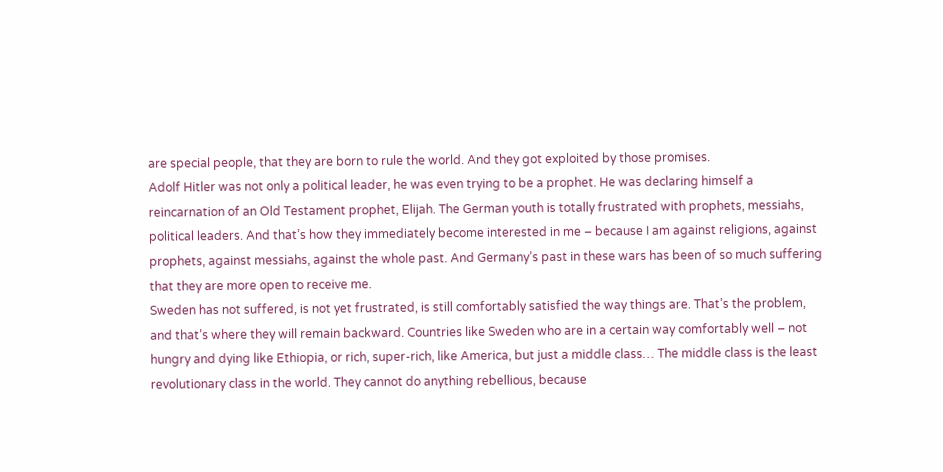are special people, that they are born to rule the world. And they got exploited by those promises.
Adolf Hitler was not only a political leader, he was even trying to be a prophet. He was declaring himself a reincarnation of an Old Testament prophet, Elijah. The German youth is totally frustrated with prophets, messiahs, political leaders. And that’s how they immediately become interested in me – because I am against religions, against prophets, against messiahs, against the whole past. And Germany’s past in these wars has been of so much suffering that they are more open to receive me.
Sweden has not suffered, is not yet frustrated, is still comfortably satisfied the way things are. That’s the problem, and that’s where they will remain backward. Countries like Sweden who are in a certain way comfortably well – not hungry and dying like Ethiopia, or rich, super-rich, like America, but just a middle class… The middle class is the least revolutionary class in the world. They cannot do anything rebellious, because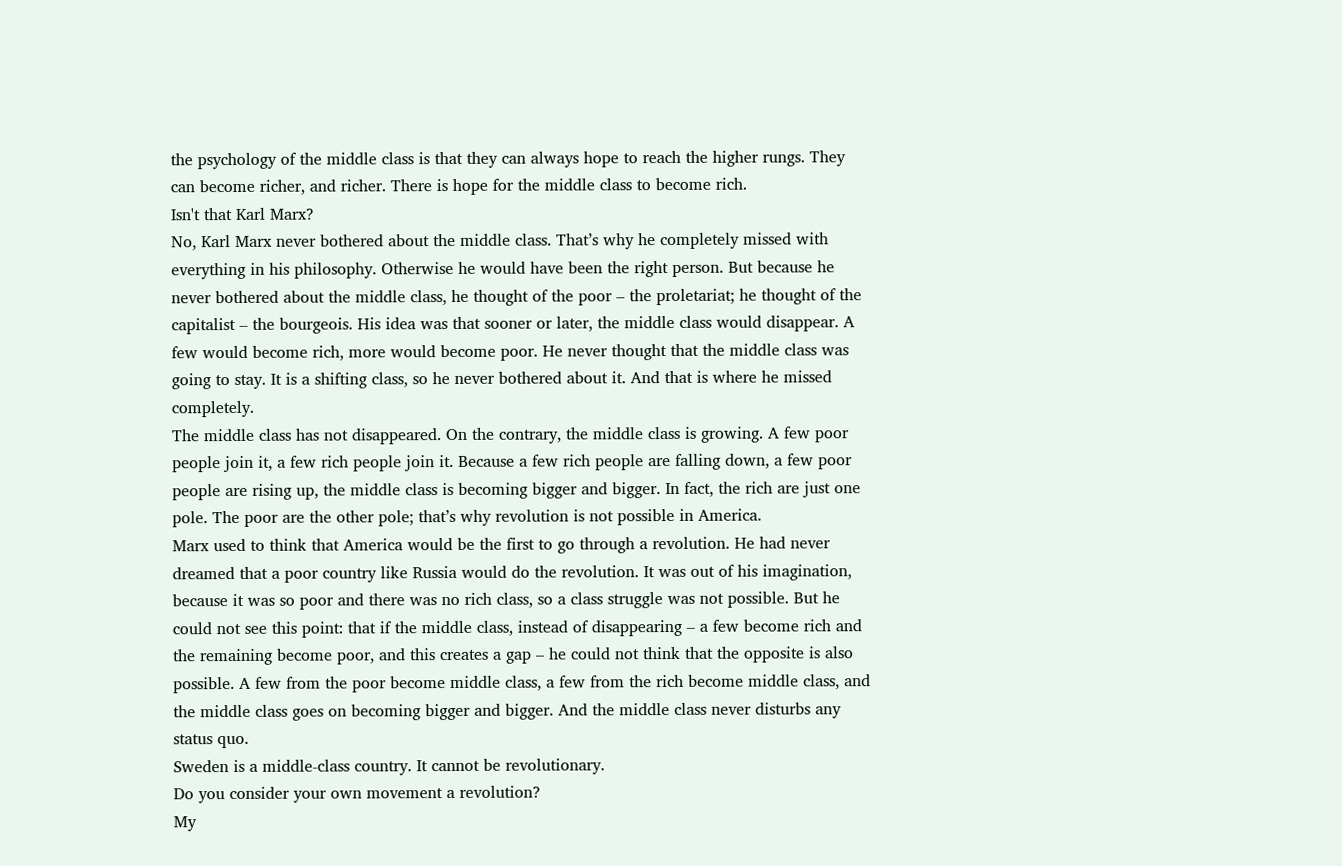the psychology of the middle class is that they can always hope to reach the higher rungs. They can become richer, and richer. There is hope for the middle class to become rich.
Isn't that Karl Marx?
No, Karl Marx never bothered about the middle class. That’s why he completely missed with everything in his philosophy. Otherwise he would have been the right person. But because he never bothered about the middle class, he thought of the poor – the proletariat; he thought of the capitalist – the bourgeois. His idea was that sooner or later, the middle class would disappear. A few would become rich, more would become poor. He never thought that the middle class was going to stay. It is a shifting class, so he never bothered about it. And that is where he missed completely.
The middle class has not disappeared. On the contrary, the middle class is growing. A few poor people join it, a few rich people join it. Because a few rich people are falling down, a few poor people are rising up, the middle class is becoming bigger and bigger. In fact, the rich are just one pole. The poor are the other pole; that’s why revolution is not possible in America.
Marx used to think that America would be the first to go through a revolution. He had never dreamed that a poor country like Russia would do the revolution. It was out of his imagination, because it was so poor and there was no rich class, so a class struggle was not possible. But he could not see this point: that if the middle class, instead of disappearing – a few become rich and the remaining become poor, and this creates a gap – he could not think that the opposite is also possible. A few from the poor become middle class, a few from the rich become middle class, and the middle class goes on becoming bigger and bigger. And the middle class never disturbs any status quo.
Sweden is a middle-class country. It cannot be revolutionary.
Do you consider your own movement a revolution?
My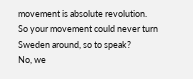movement is absolute revolution.
So your movement could never turn Sweden around, so to speak?
No, we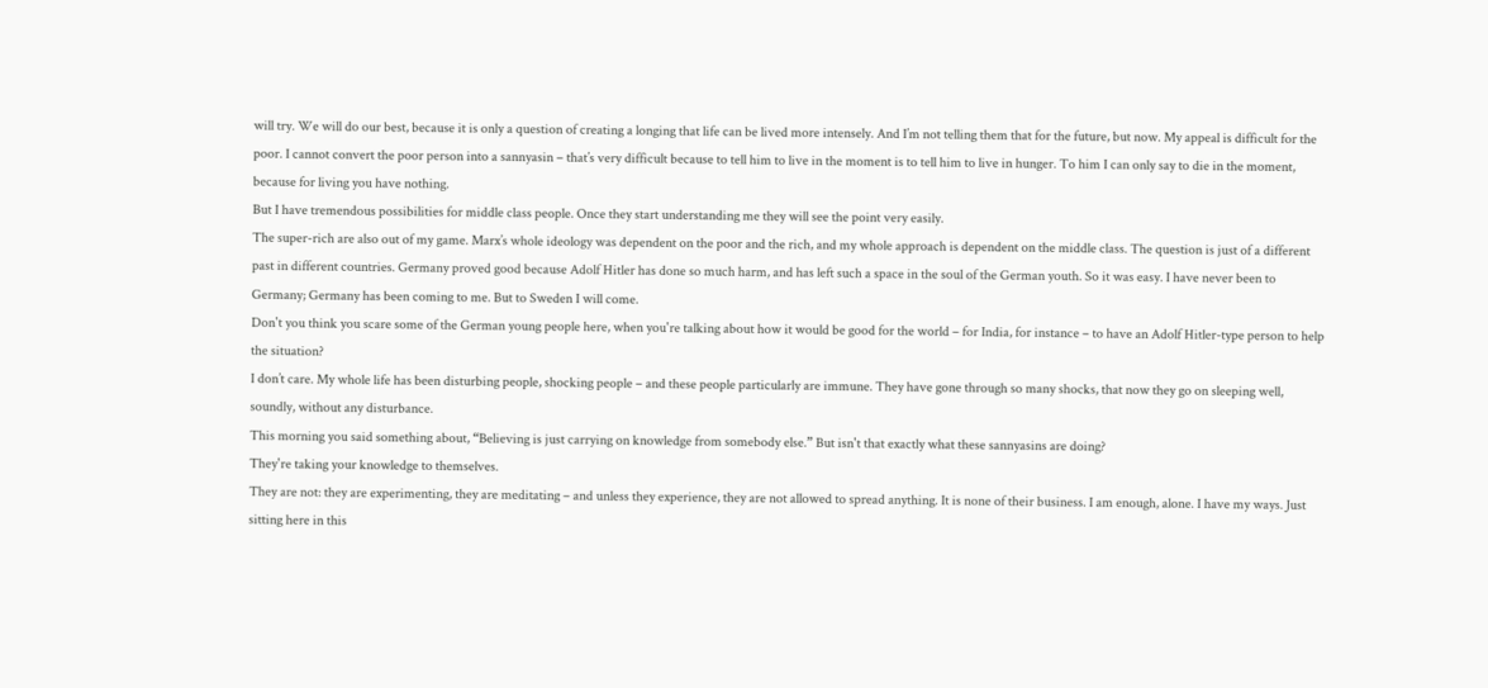will try. We will do our best, because it is only a question of creating a longing that life can be lived more intensely. And I’m not telling them that for the future, but now. My appeal is difficult for the poor. I cannot convert the poor person into a sannyasin – that’s very difficult because to tell him to live in the moment is to tell him to live in hunger. To him I can only say to die in the moment, because for living you have nothing.
But I have tremendous possibilities for middle class people. Once they start understanding me they will see the point very easily.
The super-rich are also out of my game. Marx’s whole ideology was dependent on the poor and the rich, and my whole approach is dependent on the middle class. The question is just of a different past in different countries. Germany proved good because Adolf Hitler has done so much harm, and has left such a space in the soul of the German youth. So it was easy. I have never been to Germany; Germany has been coming to me. But to Sweden I will come.
Don't you think you scare some of the German young people here, when you're talking about how it would be good for the world – for India, for instance – to have an Adolf Hitler-type person to help the situation?
I don’t care. My whole life has been disturbing people, shocking people – and these people particularly are immune. They have gone through so many shocks, that now they go on sleeping well, soundly, without any disturbance.
This morning you said something about, “Believing is just carrying on knowledge from somebody else.” But isn't that exactly what these sannyasins are doing?
They're taking your knowledge to themselves.
They are not: they are experimenting, they are meditating – and unless they experience, they are not allowed to spread anything. It is none of their business. I am enough, alone. I have my ways. Just sitting here in this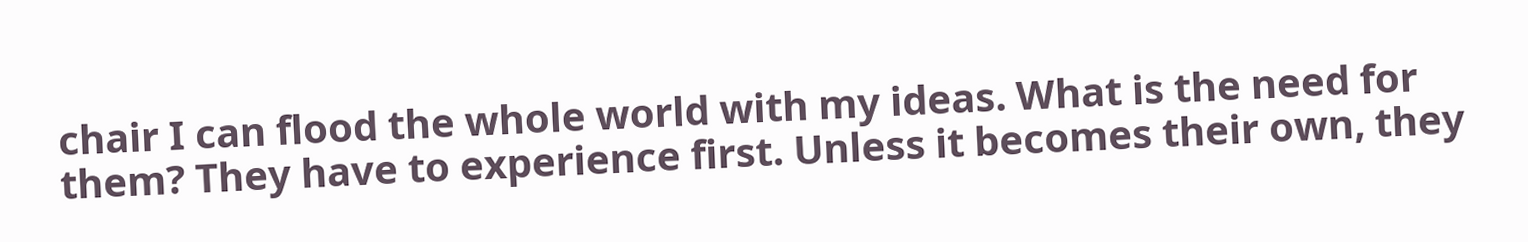chair I can flood the whole world with my ideas. What is the need for them? They have to experience first. Unless it becomes their own, they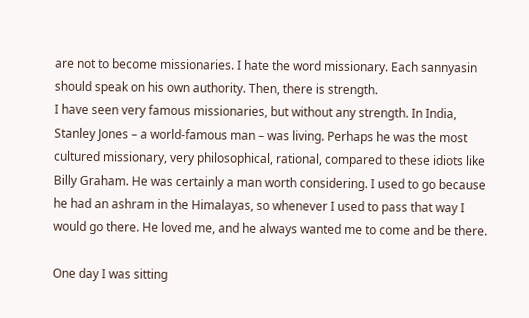are not to become missionaries. I hate the word missionary. Each sannyasin should speak on his own authority. Then, there is strength.
I have seen very famous missionaries, but without any strength. In India, Stanley Jones – a world-famous man – was living. Perhaps he was the most cultured missionary, very philosophical, rational, compared to these idiots like Billy Graham. He was certainly a man worth considering. I used to go because he had an ashram in the Himalayas, so whenever I used to pass that way I would go there. He loved me, and he always wanted me to come and be there.

One day I was sitting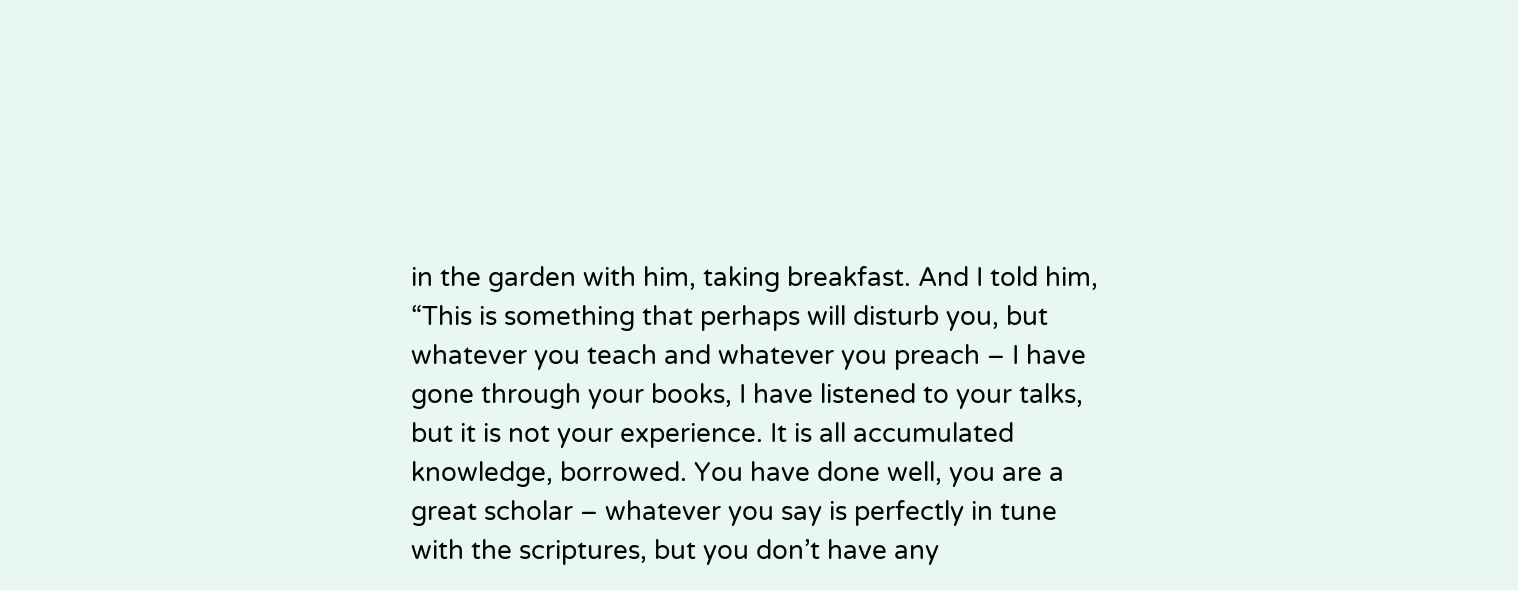in the garden with him, taking breakfast. And I told him, “This is something that perhaps will disturb you, but whatever you teach and whatever you preach – I have gone through your books, I have listened to your talks, but it is not your experience. It is all accumulated knowledge, borrowed. You have done well, you are a great scholar – whatever you say is perfectly in tune with the scriptures, but you don’t have any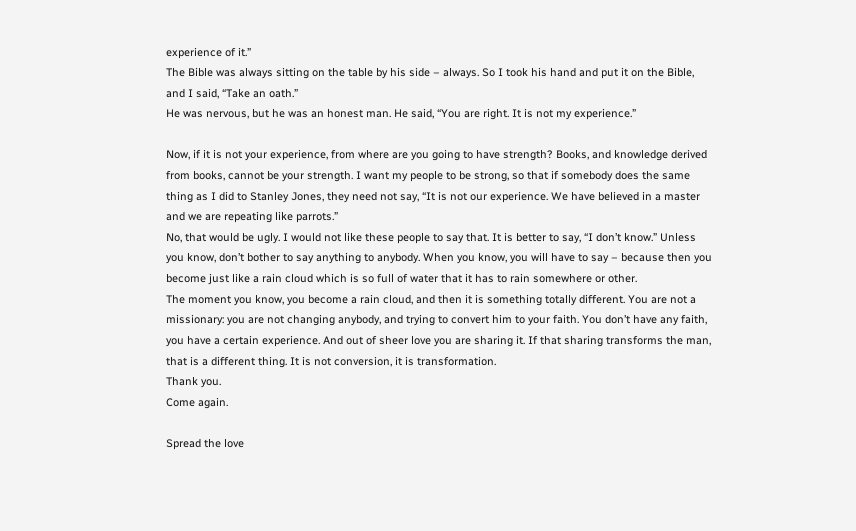experience of it.”
The Bible was always sitting on the table by his side – always. So I took his hand and put it on the Bible, and I said, “Take an oath.”
He was nervous, but he was an honest man. He said, “You are right. It is not my experience.”

Now, if it is not your experience, from where are you going to have strength? Books, and knowledge derived from books, cannot be your strength. I want my people to be strong, so that if somebody does the same thing as I did to Stanley Jones, they need not say, “It is not our experience. We have believed in a master and we are repeating like parrots.”
No, that would be ugly. I would not like these people to say that. It is better to say, “I don’t know.” Unless you know, don’t bother to say anything to anybody. When you know, you will have to say – because then you become just like a rain cloud which is so full of water that it has to rain somewhere or other.
The moment you know, you become a rain cloud, and then it is something totally different. You are not a missionary: you are not changing anybody, and trying to convert him to your faith. You don’t have any faith, you have a certain experience. And out of sheer love you are sharing it. If that sharing transforms the man, that is a different thing. It is not conversion, it is transformation.
Thank you.
Come again.

Spread the love